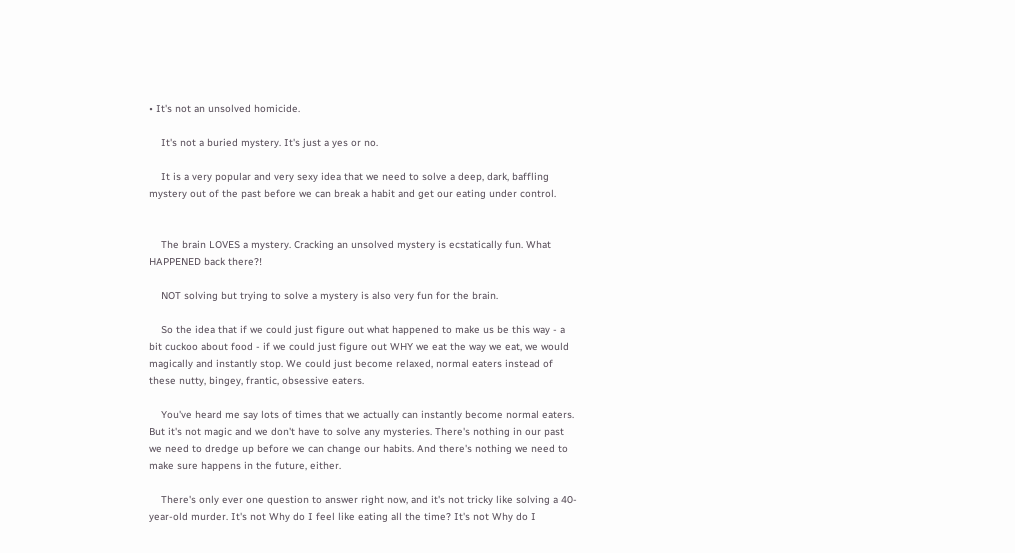• It's not an unsolved homicide.

    It's not a buried mystery. It's just a yes or no.

    It is a very popular and very sexy idea that we need to solve a deep, dark, baffling mystery out of the past before we can break a habit and get our eating under control.


    The brain LOVES a mystery. Cracking an unsolved mystery is ecstatically fun. What HAPPENED back there?!

    NOT solving but trying to solve a mystery is also very fun for the brain.

    So the idea that if we could just figure out what happened to make us be this way - a bit cuckoo about food - if we could just figure out WHY we eat the way we eat, we would magically and instantly stop. We could just become relaxed, normal eaters instead of these nutty, bingey, frantic, obsessive eaters.

    You've heard me say lots of times that we actually can instantly become normal eaters. But it's not magic and we don't have to solve any mysteries. There's nothing in our past we need to dredge up before we can change our habits. And there's nothing we need to make sure happens in the future, either.

    There's only ever one question to answer right now, and it's not tricky like solving a 40-year-old murder. It's not Why do I feel like eating all the time? It's not Why do I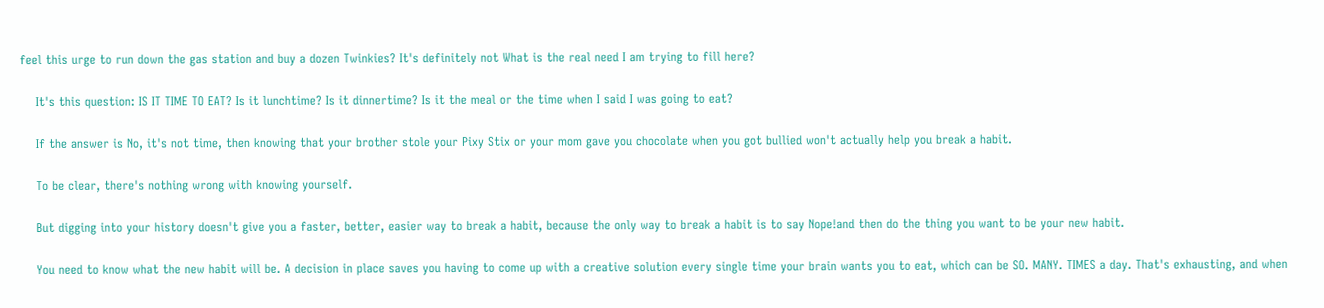feel this urge to run down the gas station and buy a dozen Twinkies? It's definitely not What is the real need I am trying to fill here?

    It's this question: IS IT TIME TO EAT? Is it lunchtime? Is it dinnertime? Is it the meal or the time when I said I was going to eat?

    If the answer is No, it's not time, then knowing that your brother stole your Pixy Stix or your mom gave you chocolate when you got bullied won't actually help you break a habit.

    To be clear, there's nothing wrong with knowing yourself.

    But digging into your history doesn't give you a faster, better, easier way to break a habit, because the only way to break a habit is to say Nope!and then do the thing you want to be your new habit.

    You need to know what the new habit will be. A decision in place saves you having to come up with a creative solution every single time your brain wants you to eat, which can be SO. MANY. TIMES a day. That's exhausting, and when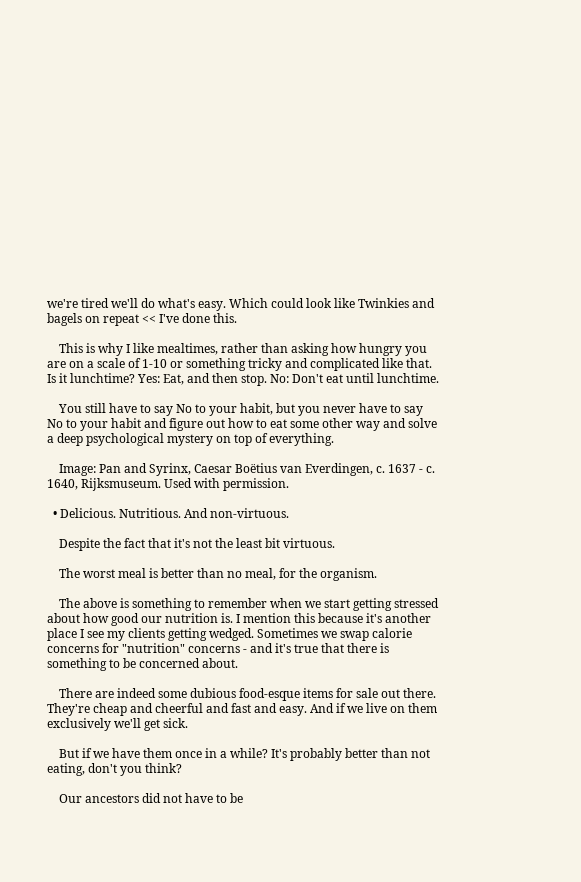we're tired we'll do what's easy. Which could look like Twinkies and bagels on repeat << I've done this.

    This is why I like mealtimes, rather than asking how hungry you are on a scale of 1-10 or something tricky and complicated like that. Is it lunchtime? Yes: Eat, and then stop. No: Don't eat until lunchtime.

    You still have to say No to your habit, but you never have to say No to your habit and figure out how to eat some other way and solve a deep psychological mystery on top of everything.

    Image: Pan and Syrinx, Caesar Boëtius van Everdingen, c. 1637 - c. 1640, Rijksmuseum. Used with permission.

  • Delicious. Nutritious. And non-virtuous.

    Despite the fact that it's not the least bit virtuous.

    The worst meal is better than no meal, for the organism.

    The above is something to remember when we start getting stressed about how good our nutrition is. I mention this because it's another place I see my clients getting wedged. Sometimes we swap calorie concerns for "nutrition" concerns - and it's true that there is something to be concerned about.

    There are indeed some dubious food-esque items for sale out there. They're cheap and cheerful and fast and easy. And if we live on them exclusively we'll get sick.

    But if we have them once in a while? It's probably better than not eating, don't you think?

    Our ancestors did not have to be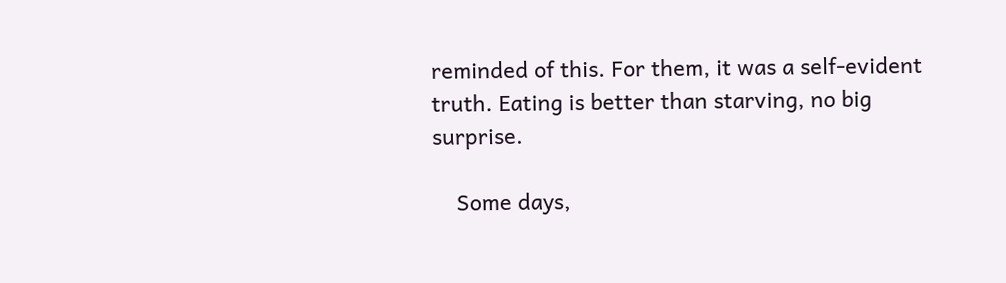reminded of this. For them, it was a self-evident truth. Eating is better than starving, no big surprise.

    Some days,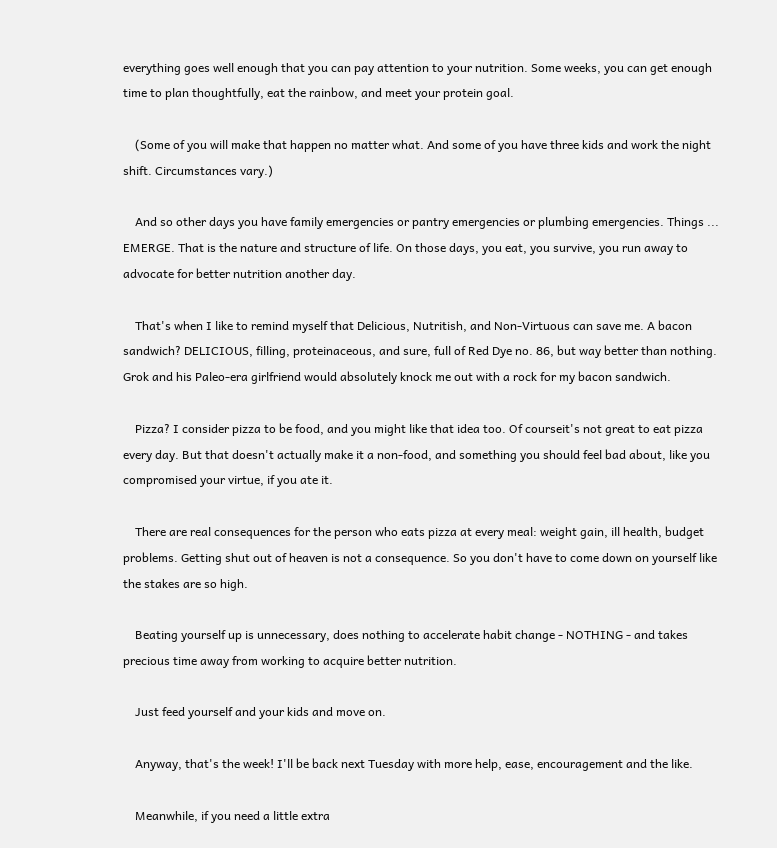everything goes well enough that you can pay attention to your nutrition. Some weeks, you can get enough time to plan thoughtfully, eat the rainbow, and meet your protein goal.

    (Some of you will make that happen no matter what. And some of you have three kids and work the night shift. Circumstances vary.)

    And so other days you have family emergencies or pantry emergencies or plumbing emergencies. Things ... EMERGE. That is the nature and structure of life. On those days, you eat, you survive, you run away to advocate for better nutrition another day.

    That's when I like to remind myself that Delicious, Nutritish, and Non-Virtuous can save me. A bacon sandwich? DELICIOUS, filling, proteinaceous, and sure, full of Red Dye no. 86, but way better than nothing. Grok and his Paleo-era girlfriend would absolutely knock me out with a rock for my bacon sandwich.

    Pizza? I consider pizza to be food, and you might like that idea too. Of courseit's not great to eat pizza every day. But that doesn't actually make it a non-food, and something you should feel bad about, like you compromised your virtue, if you ate it.

    There are real consequences for the person who eats pizza at every meal: weight gain, ill health, budget problems. Getting shut out of heaven is not a consequence. So you don't have to come down on yourself like the stakes are so high.

    Beating yourself up is unnecessary, does nothing to accelerate habit change - NOTHING - and takes precious time away from working to acquire better nutrition.

    Just feed yourself and your kids and move on.

    Anyway, that's the week! I'll be back next Tuesday with more help, ease, encouragement and the like.

    Meanwhile, if you need a little extra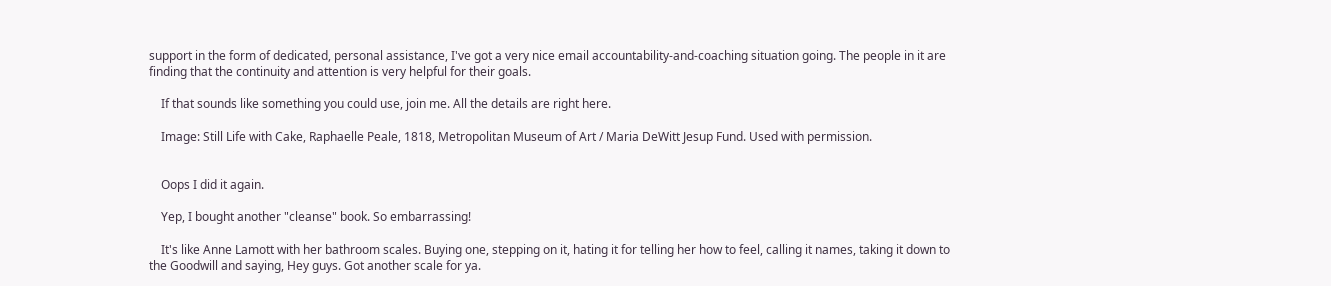support in the form of dedicated, personal assistance, I've got a very nice email accountability-and-coaching situation going. The people in it are finding that the continuity and attention is very helpful for their goals.

    If that sounds like something you could use, join me. All the details are right here.

    Image: Still Life with Cake, Raphaelle Peale, 1818, Metropolitan Museum of Art / Maria DeWitt Jesup Fund. Used with permission.


    Oops I did it again.

    Yep, I bought another "cleanse" book. So embarrassing!

    It's like Anne Lamott with her bathroom scales. Buying one, stepping on it, hating it for telling her how to feel, calling it names, taking it down to the Goodwill and saying, Hey guys. Got another scale for ya.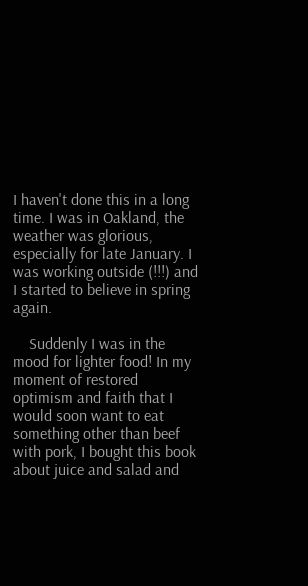I haven't done this in a long time. I was in Oakland, the weather was glorious, especially for late January. I was working outside (!!!) and I started to believe in spring again.

    Suddenly I was in the mood for lighter food! In my moment of restored optimism and faith that I would soon want to eat something other than beef with pork, I bought this book about juice and salad and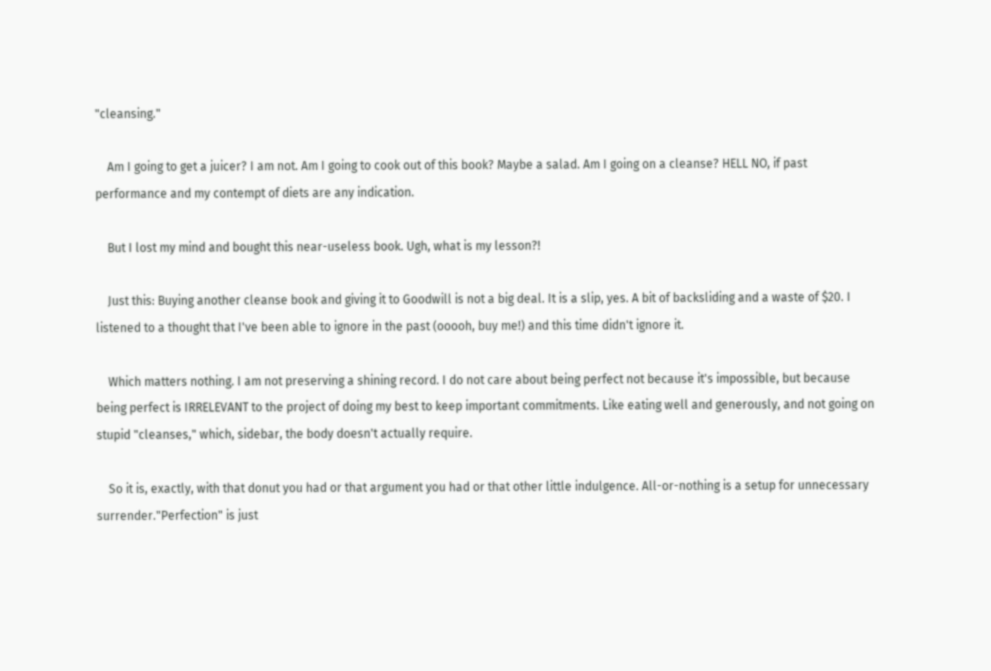"cleansing."

    Am I going to get a juicer? I am not. Am I going to cook out of this book? Maybe a salad. Am I going on a cleanse? HELL NO, if past performance and my contempt of diets are any indication.

    But I lost my mind and bought this near-useless book. Ugh, what is my lesson?!

    Just this: Buying another cleanse book and giving it to Goodwill is not a big deal. It is a slip, yes. A bit of backsliding and a waste of $20. I listened to a thought that I've been able to ignore in the past (ooooh, buy me!) and this time didn't ignore it.

    Which matters nothing. I am not preserving a shining record. I do not care about being perfect not because it's impossible, but because being perfect is IRRELEVANT to the project of doing my best to keep important commitments. Like eating well and generously, and not going on stupid "cleanses," which, sidebar, the body doesn't actually require.

    So it is, exactly, with that donut you had or that argument you had or that other little indulgence. All-or-nothing is a setup for unnecessary surrender."Perfection" is just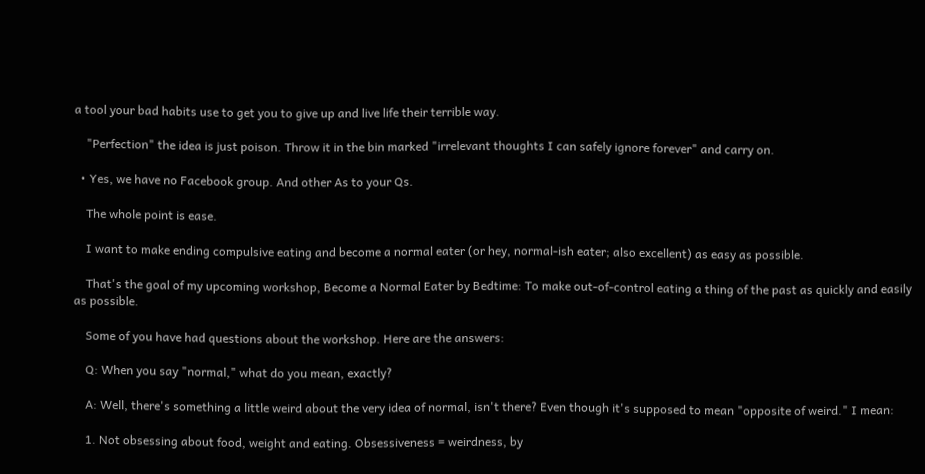a tool your bad habits use to get you to give up and live life their terrible way.

    "Perfection" the idea is just poison. Throw it in the bin marked "irrelevant thoughts I can safely ignore forever" and carry on.

  • Yes, we have no Facebook group. And other As to your Qs.

    The whole point is ease.

    I want to make ending compulsive eating and become a normal eater (or hey, normal-ish eater; also excellent) as easy as possible.

    That's the goal of my upcoming workshop, Become a Normal Eater by Bedtime: To make out-of-control eating a thing of the past as quickly and easily as possible.

    Some of you have had questions about the workshop. Here are the answers:

    Q: When you say "normal," what do you mean, exactly?

    A: Well, there's something a little weird about the very idea of normal, isn't there? Even though it's supposed to mean "opposite of weird." I mean:

    1. Not obsessing about food, weight and eating. Obsessiveness = weirdness, by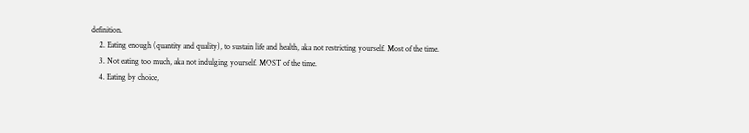definition.
    2. Eating enough (quantity and quality), to sustain life and health, aka not restricting yourself. Most of the time.
    3. Not eating too much, aka not indulging yourself. MOST of the time.
    4. Eating by choice,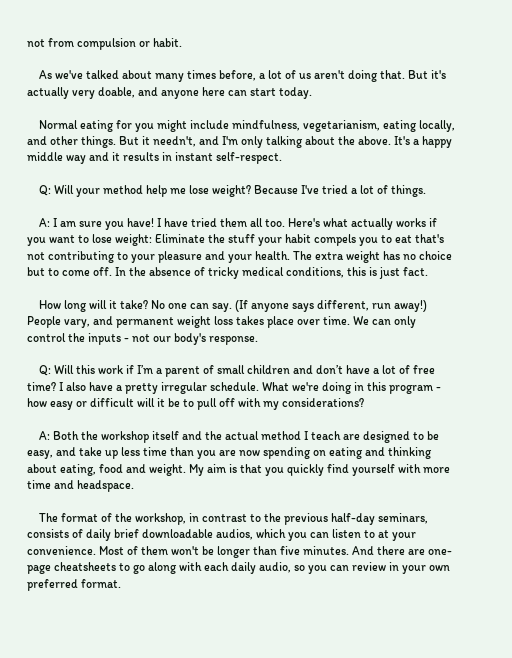not from compulsion or habit.

    As we've talked about many times before, a lot of us aren't doing that. But it's actually very doable, and anyone here can start today.

    Normal eating for you might include mindfulness, vegetarianism, eating locally, and other things. But it needn't, and I'm only talking about the above. It's a happy middle way and it results in instant self-respect.

    Q: Will your method help me lose weight? Because I've tried a lot of things.

    A: I am sure you have! I have tried them all too. Here's what actually works if you want to lose weight: Eliminate the stuff your habit compels you to eat that's not contributing to your pleasure and your health. The extra weight has no choice but to come off. In the absence of tricky medical conditions, this is just fact.

    How long will it take? No one can say. (If anyone says different, run away!) People vary, and permanent weight loss takes place over time. We can only control the inputs - not our body's response.

    Q: Will this work if I’m a parent of small children and don’t have a lot of free time? I also have a pretty irregular schedule. What we're doing in this program - how easy or difficult will it be to pull off with my considerations?

    A: Both the workshop itself and the actual method I teach are designed to be easy, and take up less time than you are now spending on eating and thinking about eating, food and weight. My aim is that you quickly find yourself with more time and headspace.

    The format of the workshop, in contrast to the previous half-day seminars, consists of daily brief downloadable audios, which you can listen to at your convenience. Most of them won't be longer than five minutes. And there are one-page cheatsheets to go along with each daily audio, so you can review in your own preferred format.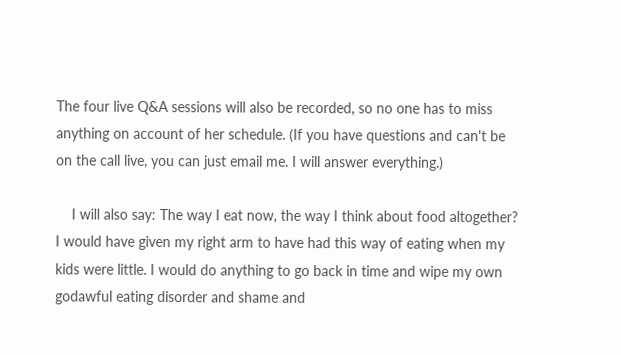The four live Q&A sessions will also be recorded, so no one has to miss anything on account of her schedule. (If you have questions and can't be on the call live, you can just email me. I will answer everything.)

    I will also say: The way I eat now, the way I think about food altogether? I would have given my right arm to have had this way of eating when my kids were little. I would do anything to go back in time and wipe my own godawful eating disorder and shame and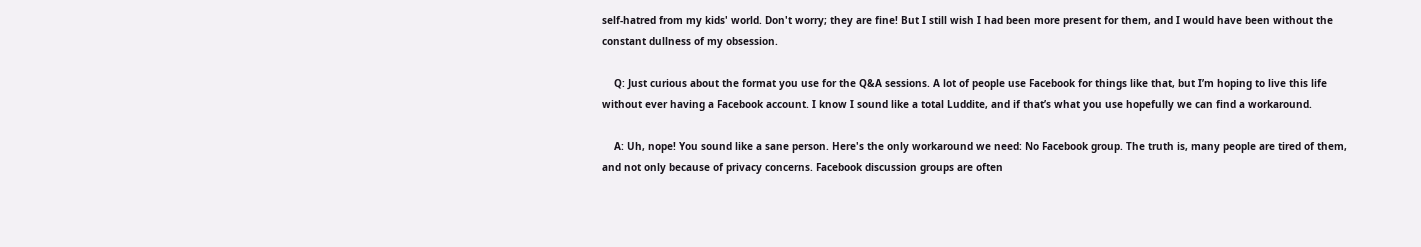self-hatred from my kids' world. Don't worry; they are fine! But I still wish I had been more present for them, and I would have been without the constant dullness of my obsession.

    Q: Just curious about the format you use for the Q&A sessions. A lot of people use Facebook for things like that, but I’m hoping to live this life without ever having a Facebook account. I know I sound like a total Luddite, and if that’s what you use hopefully we can find a workaround.

    A: Uh, nope! You sound like a sane person. Here's the only workaround we need: No Facebook group. The truth is, many people are tired of them, and not only because of privacy concerns. Facebook discussion groups are often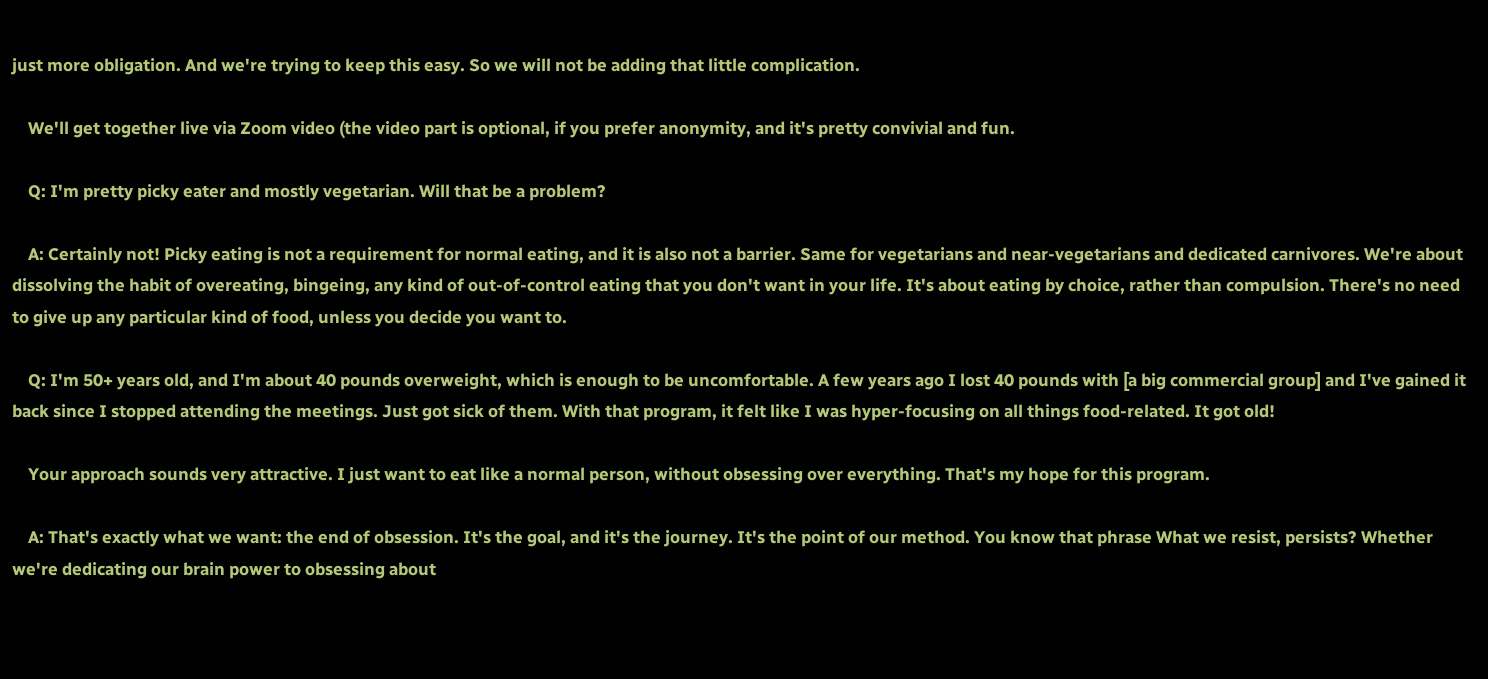just more obligation. And we're trying to keep this easy. So we will not be adding that little complication.

    We'll get together live via Zoom video (the video part is optional, if you prefer anonymity, and it's pretty convivial and fun.

    Q: I'm pretty picky eater and mostly vegetarian. Will that be a problem?

    A: Certainly not! Picky eating is not a requirement for normal eating, and it is also not a barrier. Same for vegetarians and near-vegetarians and dedicated carnivores. We're about dissolving the habit of overeating, bingeing, any kind of out-of-control eating that you don't want in your life. It's about eating by choice, rather than compulsion. There's no need to give up any particular kind of food, unless you decide you want to.

    Q: I'm 50+ years old, and I'm about 40 pounds overweight, which is enough to be uncomfortable. A few years ago I lost 40 pounds with [a big commercial group] and I've gained it back since I stopped attending the meetings. Just got sick of them. With that program, it felt like I was hyper-focusing on all things food-related. It got old!

    Your approach sounds very attractive. I just want to eat like a normal person, without obsessing over everything. That's my hope for this program.

    A: That's exactly what we want: the end of obsession. It's the goal, and it's the journey. It's the point of our method. You know that phrase What we resist, persists? Whether we're dedicating our brain power to obsessing about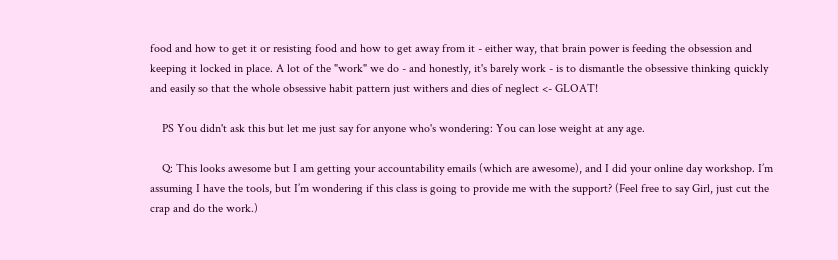food and how to get it or resisting food and how to get away from it - either way, that brain power is feeding the obsession and keeping it locked in place. A lot of the "work" we do - and honestly, it's barely work - is to dismantle the obsessive thinking quickly and easily so that the whole obsessive habit pattern just withers and dies of neglect <- GLOAT!

    PS You didn't ask this but let me just say for anyone who's wondering: You can lose weight at any age.

    Q: This looks awesome but I am getting your accountability emails (which are awesome), and I did your online day workshop. I’m assuming I have the tools, but I’m wondering if this class is going to provide me with the support? (Feel free to say Girl, just cut the crap and do the work.)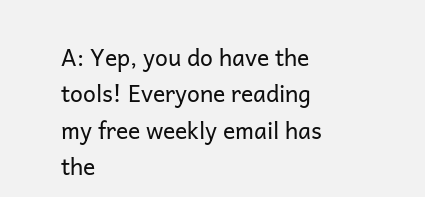A: Yep, you do have the tools! Everyone reading my free weekly email has the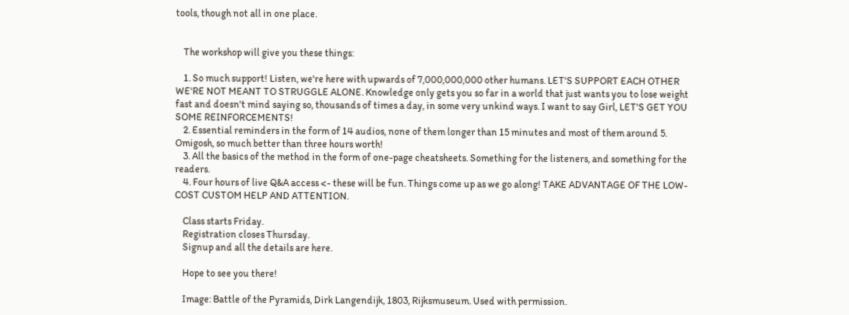tools, though not all in one place.


    The workshop will give you these things:

    1. So much support! Listen, we're here with upwards of 7,000,000,000 other humans. LET'S SUPPORT EACH OTHER WE'RE NOT MEANT TO STRUGGLE ALONE. Knowledge only gets you so far in a world that just wants you to lose weight fast and doesn't mind saying so, thousands of times a day, in some very unkind ways. I want to say Girl, LET'S GET YOU SOME REINFORCEMENTS!
    2. Essential reminders in the form of 14 audios, none of them longer than 15 minutes and most of them around 5. Omigosh, so much better than three hours worth!
    3. All the basics of the method in the form of one-page cheatsheets. Something for the listeners, and something for the readers.
    4. Four hours of live Q&A access <- these will be fun. Things come up as we go along! TAKE ADVANTAGE OF THE LOW-COST CUSTOM HELP AND ATTENTION.

    Class starts Friday.
    Registration closes Thursday.
    Signup and all the details are here.

    Hope to see you there!

    Image: Battle of the Pyramids, Dirk Langendijk, 1803, Rijksmuseum. Used with permission.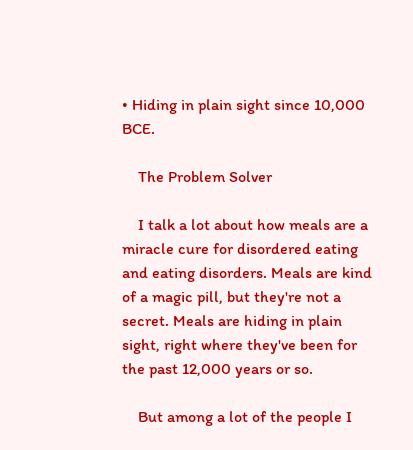• Hiding in plain sight since 10,000 BCE.

    The Problem Solver

    I talk a lot about how meals are a miracle cure for disordered eating and eating disorders. Meals are kind of a magic pill, but they're not a secret. Meals are hiding in plain sight, right where they've been for the past 12,000 years or so.

    But among a lot of the people I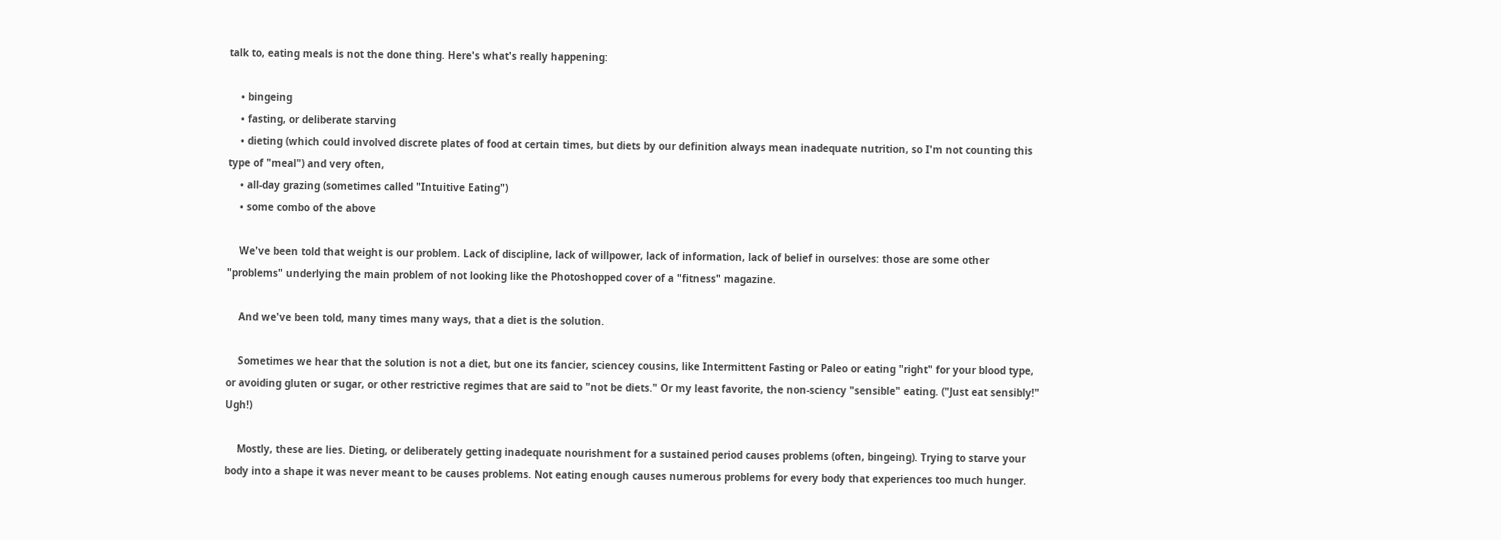talk to, eating meals is not the done thing. Here's what's really happening:

    • bingeing
    • fasting, or deliberate starving
    • dieting (which could involved discrete plates of food at certain times, but diets by our definition always mean inadequate nutrition, so I'm not counting this type of "meal") and very often,
    • all-day grazing (sometimes called "Intuitive Eating")
    • some combo of the above

    We've been told that weight is our problem. Lack of discipline, lack of willpower, lack of information, lack of belief in ourselves: those are some other "problems" underlying the main problem of not looking like the Photoshopped cover of a "fitness" magazine.

    And we've been told, many times many ways, that a diet is the solution.

    Sometimes we hear that the solution is not a diet, but one its fancier, sciencey cousins, like Intermittent Fasting or Paleo or eating "right" for your blood type, or avoiding gluten or sugar, or other restrictive regimes that are said to "not be diets." Or my least favorite, the non-sciency "sensible" eating. ("Just eat sensibly!" Ugh!)

    Mostly, these are lies. Dieting, or deliberately getting inadequate nourishment for a sustained period causes problems (often, bingeing). Trying to starve your body into a shape it was never meant to be causes problems. Not eating enough causes numerous problems for every body that experiences too much hunger.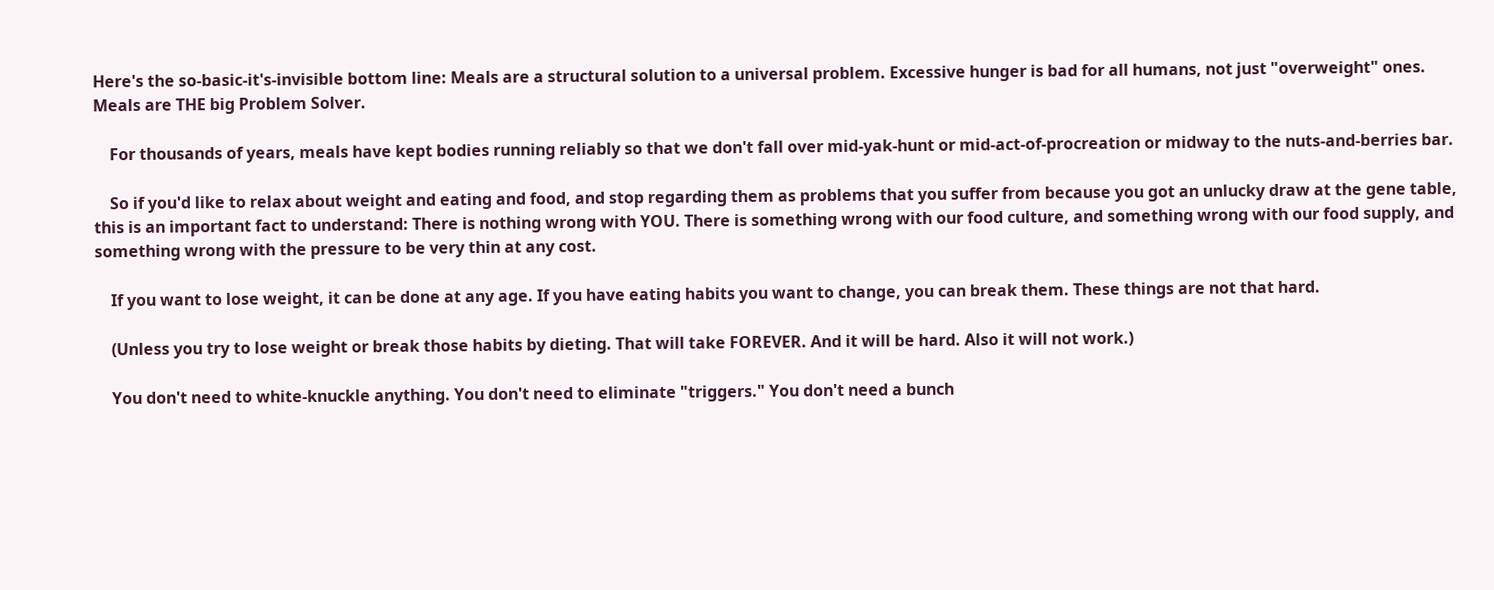Here's the so-basic-it's-invisible bottom line: Meals are a structural solution to a universal problem. Excessive hunger is bad for all humans, not just "overweight" ones. Meals are THE big Problem Solver.

    For thousands of years, meals have kept bodies running reliably so that we don't fall over mid-yak-hunt or mid-act-of-procreation or midway to the nuts-and-berries bar.

    So if you'd like to relax about weight and eating and food, and stop regarding them as problems that you suffer from because you got an unlucky draw at the gene table, this is an important fact to understand: There is nothing wrong with YOU. There is something wrong with our food culture, and something wrong with our food supply, and something wrong with the pressure to be very thin at any cost.

    If you want to lose weight, it can be done at any age. If you have eating habits you want to change, you can break them. These things are not that hard.

    (Unless you try to lose weight or break those habits by dieting. That will take FOREVER. And it will be hard. Also it will not work.)

    You don't need to white-knuckle anything. You don't need to eliminate "triggers." You don't need a bunch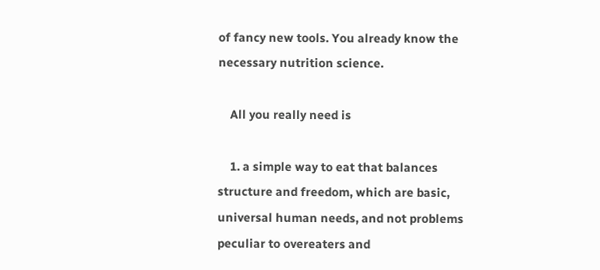of fancy new tools. You already know the necessary nutrition science.

    All you really need is

    1. a simple way to eat that balances structure and freedom, which are basic, universal human needs, and not problems peculiar to overeaters and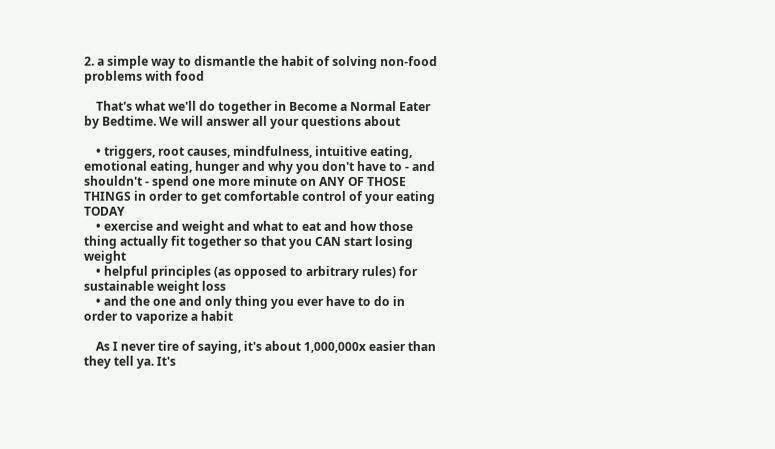2. a simple way to dismantle the habit of solving non-food problems with food

    That's what we'll do together in Become a Normal Eater by Bedtime. We will answer all your questions about

    • triggers, root causes, mindfulness, intuitive eating, emotional eating, hunger and why you don't have to - and shouldn't - spend one more minute on ANY OF THOSE THINGS in order to get comfortable control of your eating TODAY
    • exercise and weight and what to eat and how those thing actually fit together so that you CAN start losing weight
    • helpful principles (as opposed to arbitrary rules) for sustainable weight loss
    • and the one and only thing you ever have to do in order to vaporize a habit

    As I never tire of saying, it's about 1,000,000x easier than they tell ya. It's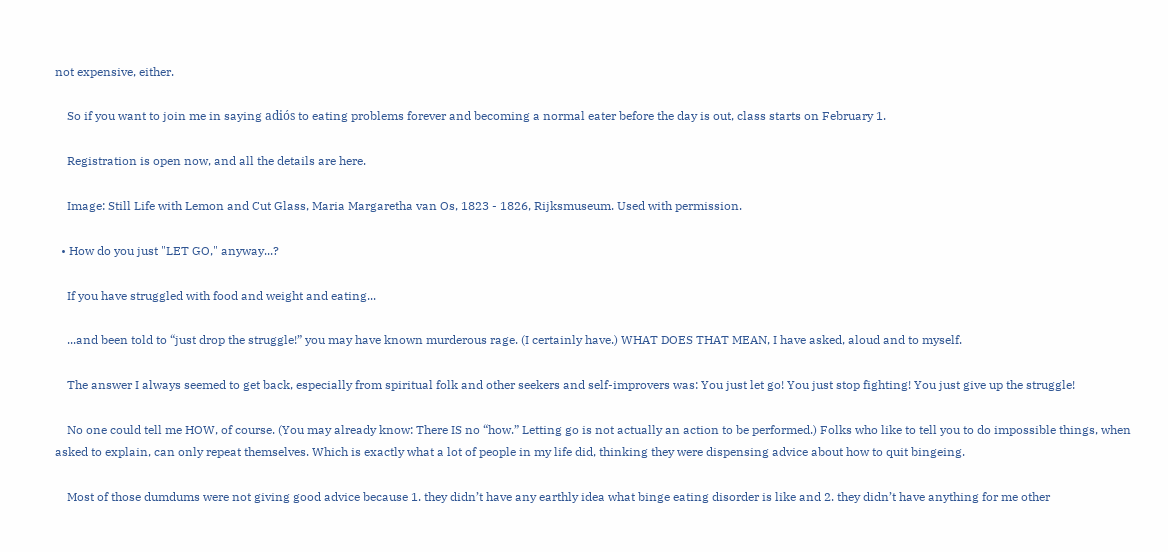not expensive, either.

    So if you want to join me in saying adiós to eating problems forever and becoming a normal eater before the day is out, class starts on February 1.

    Registration is open now, and all the details are here.

    Image: Still Life with Lemon and Cut Glass, Maria Margaretha van Os, 1823 - 1826, Rijksmuseum. Used with permission.

  • How do you just "LET GO," anyway...?

    If you have struggled with food and weight and eating...

    ...and been told to “just drop the struggle!” you may have known murderous rage. (I certainly have.) WHAT DOES THAT MEAN, I have asked, aloud and to myself.

    The answer I always seemed to get back, especially from spiritual folk and other seekers and self-improvers was: You just let go! You just stop fighting! You just give up the struggle!

    No one could tell me HOW, of course. (You may already know: There IS no “how.” Letting go is not actually an action to be performed.) Folks who like to tell you to do impossible things, when asked to explain, can only repeat themselves. Which is exactly what a lot of people in my life did, thinking they were dispensing advice about how to quit bingeing.

    Most of those dumdums were not giving good advice because 1. they didn’t have any earthly idea what binge eating disorder is like and 2. they didn’t have anything for me other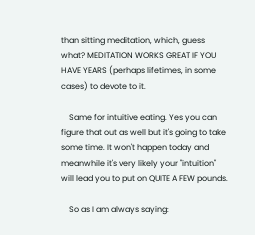than sitting meditation, which, guess what? MEDITATION WORKS GREAT IF YOU HAVE YEARS (perhaps lifetimes, in some cases) to devote to it.

    Same for intuitive eating. Yes you can figure that out as well but it's going to take some time. It won't happen today and meanwhile it's very likely your "intuition" will lead you to put on QUITE A FEW pounds.

    So as I am always saying: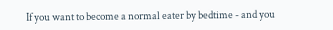If you want to become a normal eater by bedtime - and you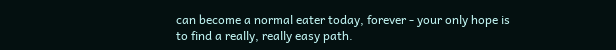can become a normal eater today, forever - your only hope is to find a really, really easy path.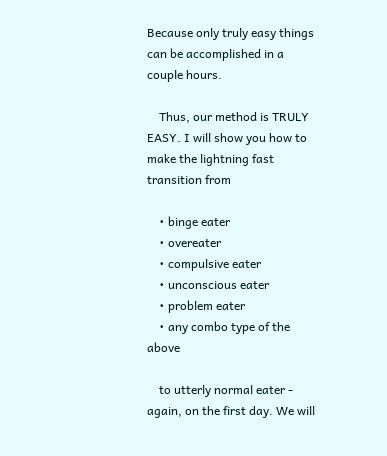Because only truly easy things can be accomplished in a couple hours.

    Thus, our method is TRULY EASY. I will show you how to make the lightning fast transition from

    • binge eater
    • overeater
    • compulsive eater
    • unconscious eater
    • problem eater
    • any combo type of the above

    to utterly normal eater - again, on the first day. We will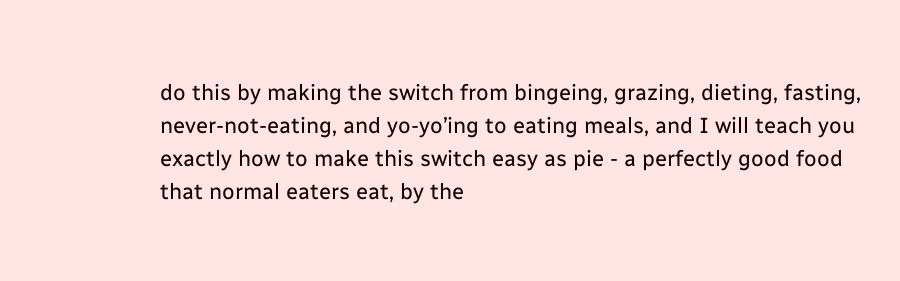do this by making the switch from bingeing, grazing, dieting, fasting, never-not-eating, and yo-yo’ing to eating meals, and I will teach you exactly how to make this switch easy as pie - a perfectly good food that normal eaters eat, by the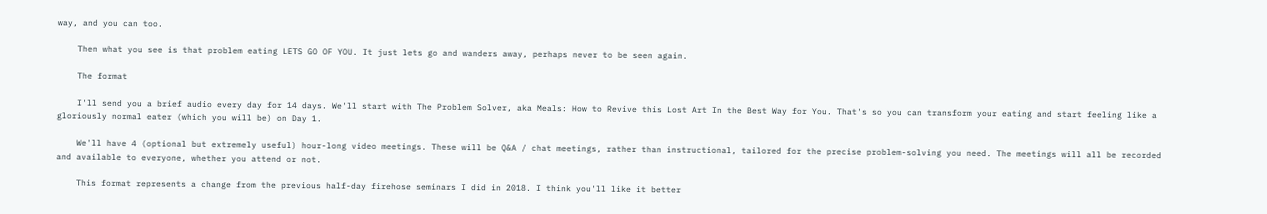way, and you can too.

    Then what you see is that problem eating LETS GO OF YOU. It just lets go and wanders away, perhaps never to be seen again.

    The format

    I'll send you a brief audio every day for 14 days. We'll start with The Problem Solver, aka Meals: How to Revive this Lost Art In the Best Way for You. That's so you can transform your eating and start feeling like a gloriously normal eater (which you will be) on Day 1.

    We'll have 4 (optional but extremely useful) hour-long video meetings. These will be Q&A / chat meetings, rather than instructional, tailored for the precise problem-solving you need. The meetings will all be recorded and available to everyone, whether you attend or not.

    This format represents a change from the previous half-day firehose seminars I did in 2018. I think you'll like it better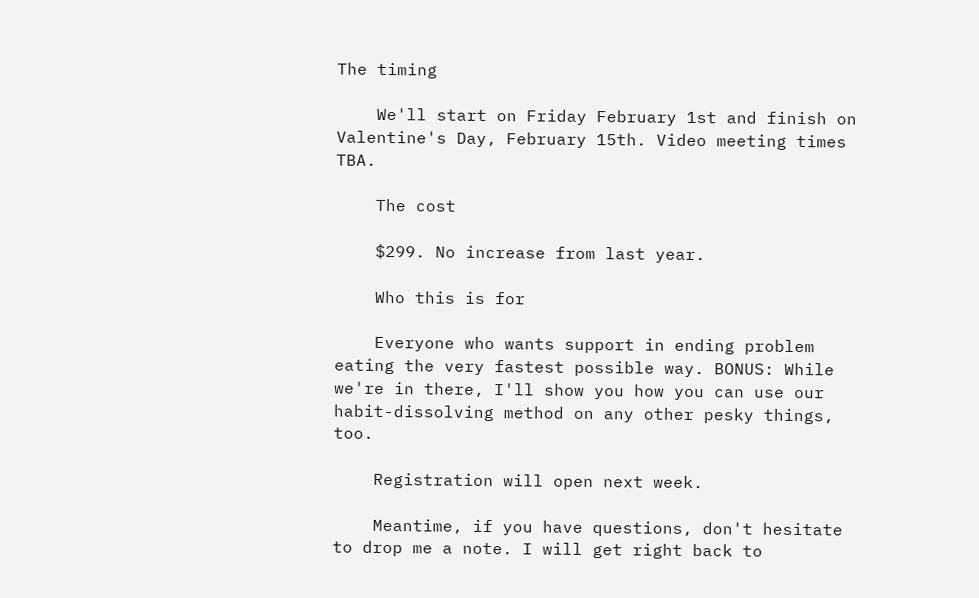The timing

    We'll start on Friday February 1st and finish on Valentine's Day, February 15th. Video meeting times TBA.

    The cost

    $299. No increase from last year.

    Who this is for

    Everyone who wants support in ending problem eating the very fastest possible way. BONUS: While we're in there, I'll show you how you can use our habit-dissolving method on any other pesky things, too.

    Registration will open next week.

    Meantime, if you have questions, don't hesitate to drop me a note. I will get right back to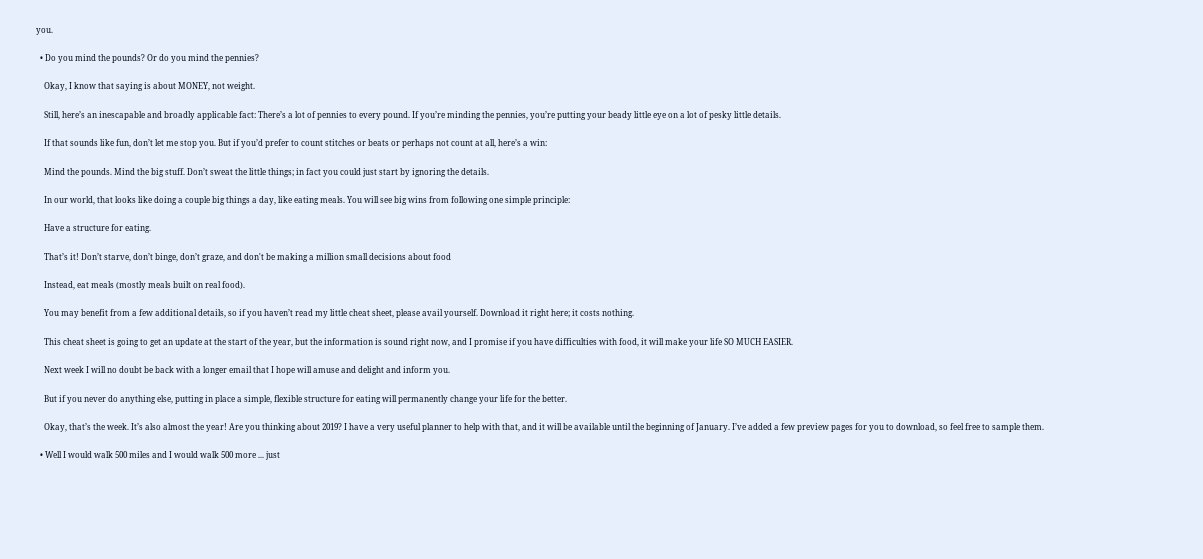you.

  • Do you mind the pounds? Or do you mind the pennies?

    Okay, I know that saying is about MONEY, not weight.

    Still, here’s an inescapable and broadly applicable fact: There’s a lot of pennies to every pound. If you’re minding the pennies, you’re putting your beady little eye on a lot of pesky little details.

    If that sounds like fun, don’t let me stop you. But if you’d prefer to count stitches or beats or perhaps not count at all, here’s a win:

    Mind the pounds. Mind the big stuff. Don’t sweat the little things; in fact you could just start by ignoring the details.

    In our world, that looks like doing a couple big things a day, like eating meals. You will see big wins from following one simple principle:

    Have a structure for eating.

    That’s it! Don’t starve, don’t binge, don’t graze, and don't be making a million small decisions about food

    Instead, eat meals (mostly meals built on real food).

    You may benefit from a few additional details, so if you haven’t read my little cheat sheet, please avail yourself. Download it right here; it costs nothing.

    This cheat sheet is going to get an update at the start of the year, but the information is sound right now, and I promise if you have difficulties with food, it will make your life SO MUCH EASIER.

    Next week I will no doubt be back with a longer email that I hope will amuse and delight and inform you.

    But if you never do anything else, putting in place a simple, flexible structure for eating will permanently change your life for the better.

    Okay, that’s the week. It’s also almost the year! Are you thinking about 2019? I have a very useful planner to help with that, and it will be available until the beginning of January. I’ve added a few preview pages for you to download, so feel free to sample them.

  • Well I would walk 500 miles and I would walk 500 more ... just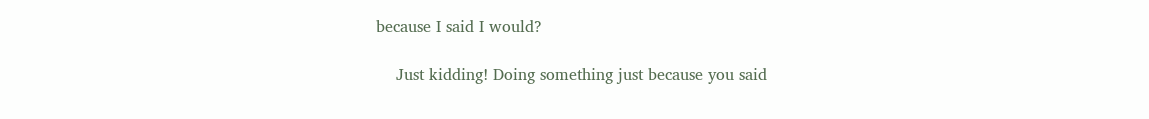because I said I would?

    Just kidding! Doing something just because you said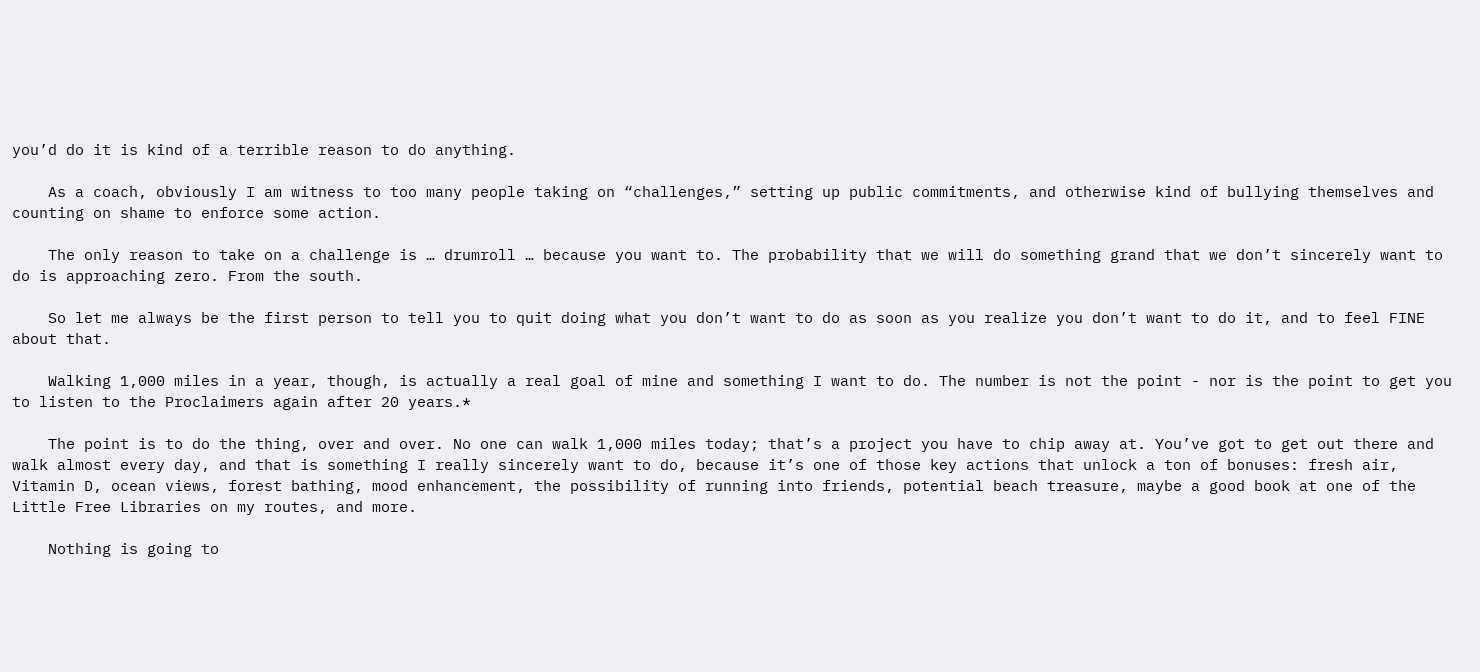you’d do it is kind of a terrible reason to do anything.

    As a coach, obviously I am witness to too many people taking on “challenges,” setting up public commitments, and otherwise kind of bullying themselves and counting on shame to enforce some action.

    The only reason to take on a challenge is … drumroll … because you want to. The probability that we will do something grand that we don’t sincerely want to do is approaching zero. From the south.

    So let me always be the first person to tell you to quit doing what you don’t want to do as soon as you realize you don’t want to do it, and to feel FINE about that.

    Walking 1,000 miles in a year, though, is actually a real goal of mine and something I want to do. The number is not the point - nor is the point to get you to listen to the Proclaimers again after 20 years.*

    The point is to do the thing, over and over. No one can walk 1,000 miles today; that’s a project you have to chip away at. You’ve got to get out there and walk almost every day, and that is something I really sincerely want to do, because it’s one of those key actions that unlock a ton of bonuses: fresh air, Vitamin D, ocean views, forest bathing, mood enhancement, the possibility of running into friends, potential beach treasure, maybe a good book at one of the Little Free Libraries on my routes, and more.

    Nothing is going to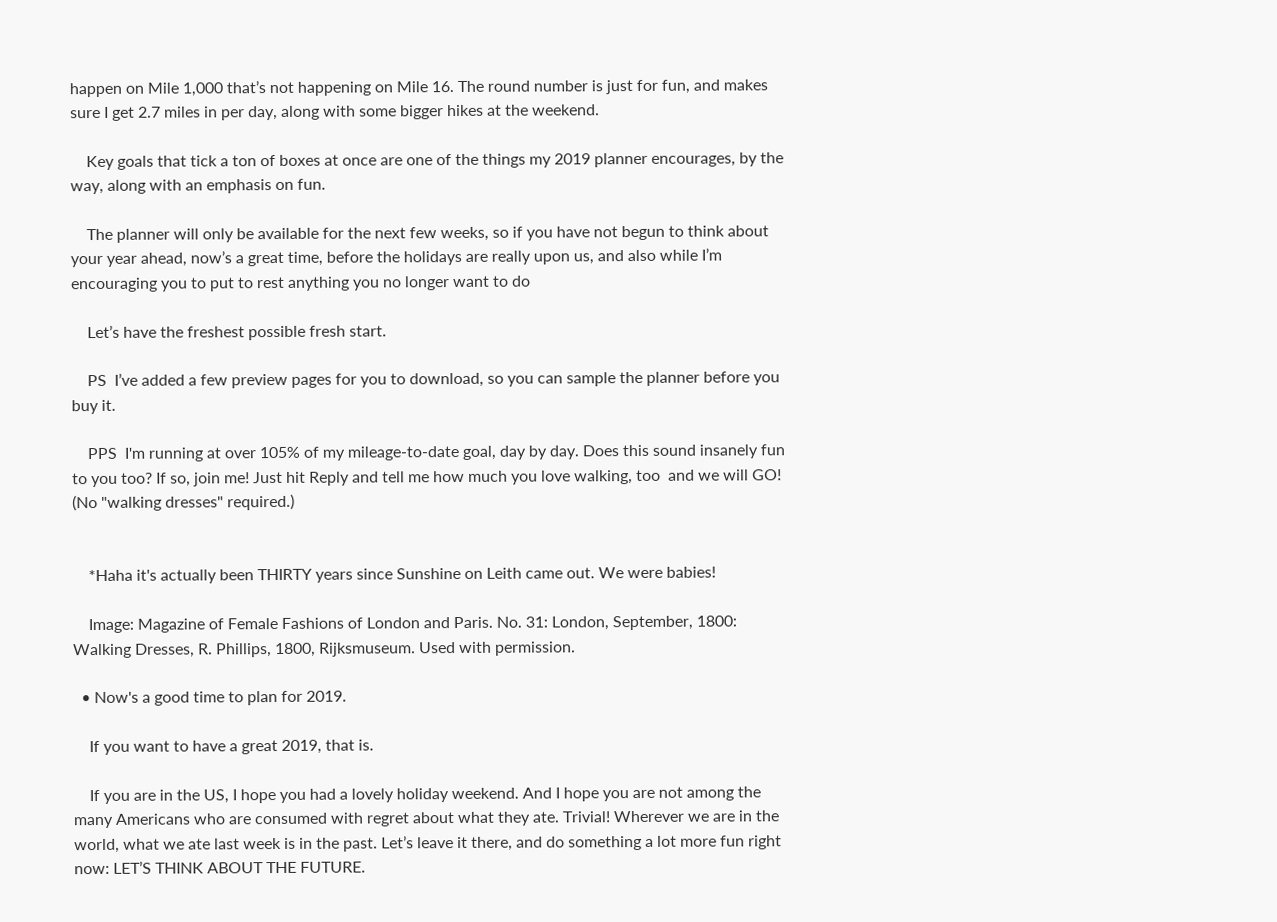happen on Mile 1,000 that’s not happening on Mile 16. The round number is just for fun, and makes sure I get 2.7 miles in per day, along with some bigger hikes at the weekend.

    Key goals that tick a ton of boxes at once are one of the things my 2019 planner encourages, by the way, along with an emphasis on fun.

    The planner will only be available for the next few weeks, so if you have not begun to think about your year ahead, now’s a great time, before the holidays are really upon us, and also while I’m encouraging you to put to rest anything you no longer want to do

    Let’s have the freshest possible fresh start.

    PS  I’ve added a few preview pages for you to download, so you can sample the planner before you buy it.

    PPS  I'm running at over 105% of my mileage-to-date goal, day by day. Does this sound insanely fun to you too? If so, join me! Just hit Reply and tell me how much you love walking, too  and we will GO! (No "walking dresses" required.)


    *Haha it's actually been THIRTY years since Sunshine on Leith came out. We were babies!

    Image: Magazine of Female Fashions of London and Paris. No. 31: London, September, 1800: Walking Dresses, R. Phillips, 1800, Rijksmuseum. Used with permission.

  • Now's a good time to plan for 2019.

    If you want to have a great 2019, that is.

    If you are in the US, I hope you had a lovely holiday weekend. And I hope you are not among the many Americans who are consumed with regret about what they ate. Trivial! Wherever we are in the world, what we ate last week is in the past. Let’s leave it there, and do something a lot more fun right now: LET’S THINK ABOUT THE FUTURE.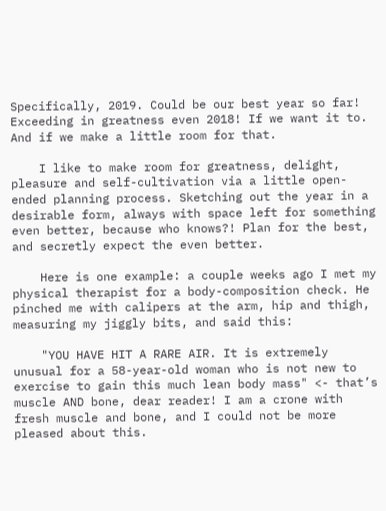Specifically, 2019. Could be our best year so far! Exceeding in greatness even 2018! If we want it to. And if we make a little room for that.

    I like to make room for greatness, delight, pleasure and self-cultivation via a little open-ended planning process. Sketching out the year in a desirable form, always with space left for something even better, because who knows?! Plan for the best, and secretly expect the even better.

    Here is one example: a couple weeks ago I met my physical therapist for a body-composition check. He pinched me with calipers at the arm, hip and thigh, measuring my jiggly bits, and said this:

    "YOU HAVE HIT A RARE AIR. It is extremely unusual for a 58-year-old woman who is not new to exercise to gain this much lean body mass" <- that’s muscle AND bone, dear reader! I am a crone with fresh muscle and bone, and I could not be more pleased about this.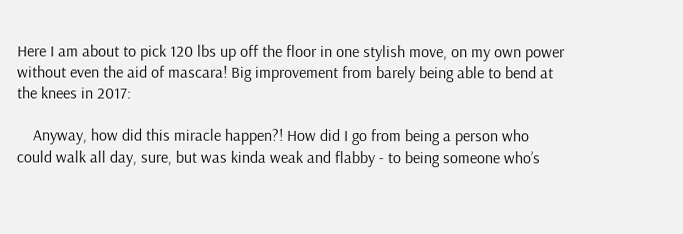Here I am about to pick 120 lbs up off the floor in one stylish move, on my own power without even the aid of mascara! Big improvement from barely being able to bend at the knees in 2017:

    Anyway, how did this miracle happen?! How did I go from being a person who could walk all day, sure, but was kinda weak and flabby - to being someone who’s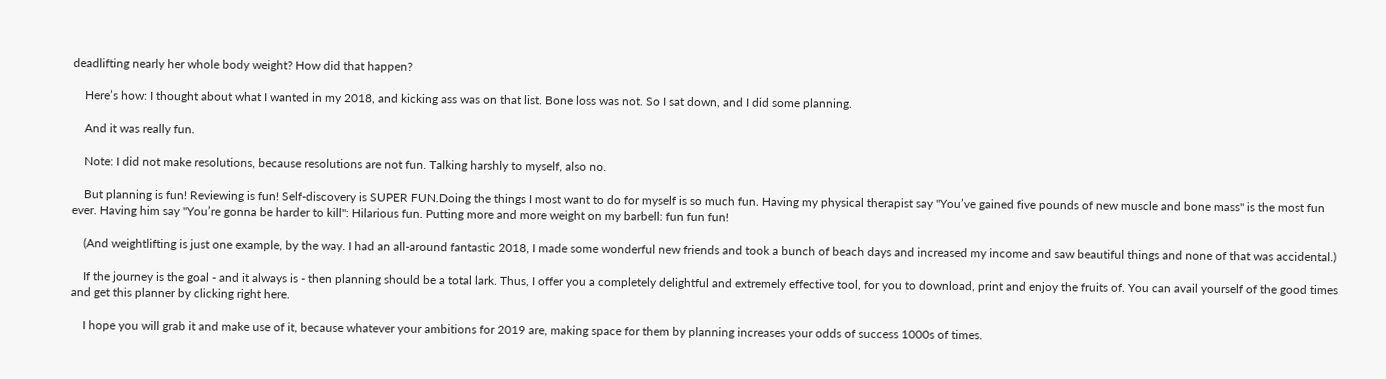deadlifting nearly her whole body weight? How did that happen?

    Here’s how: I thought about what I wanted in my 2018, and kicking ass was on that list. Bone loss was not. So I sat down, and I did some planning.

    And it was really fun.

    Note: I did not make resolutions, because resolutions are not fun. Talking harshly to myself, also no.

    But planning is fun! Reviewing is fun! Self-discovery is SUPER FUN.Doing the things I most want to do for myself is so much fun. Having my physical therapist say "You’ve gained five pounds of new muscle and bone mass" is the most fun ever. Having him say "You’re gonna be harder to kill": Hilarious fun. Putting more and more weight on my barbell: fun fun fun!

    (And weightlifting is just one example, by the way. I had an all-around fantastic 2018, I made some wonderful new friends and took a bunch of beach days and increased my income and saw beautiful things and none of that was accidental.)

    If the journey is the goal - and it always is - then planning should be a total lark. Thus, I offer you a completely delightful and extremely effective tool, for you to download, print and enjoy the fruits of. You can avail yourself of the good times and get this planner by clicking right here.

    I hope you will grab it and make use of it, because whatever your ambitions for 2019 are, making space for them by planning increases your odds of success 1000s of times.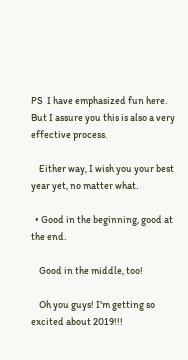PS  I have emphasized fun here. But I assure you this is also a very effective process.

    Either way, I wish you your best year yet, no matter what.

  • Good in the beginning, good at the end.

    Good in the middle, too!

    Oh you guys! I'm getting so excited about 2019!!!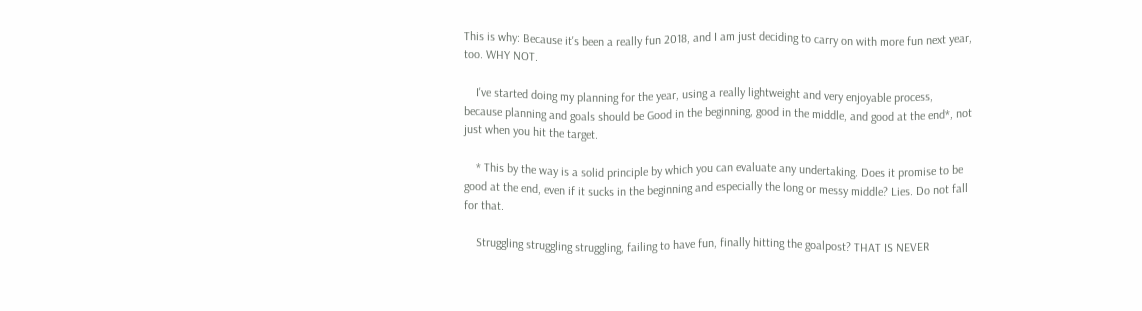This is why: Because it's been a really fun 2018, and I am just deciding to carry on with more fun next year, too. WHY NOT.

    I've started doing my planning for the year, using a really lightweight and very enjoyable process, because planning and goals should be Good in the beginning, good in the middle, and good at the end*, not just when you hit the target.

    * This by the way is a solid principle by which you can evaluate any undertaking. Does it promise to be good at the end, even if it sucks in the beginning and especially the long or messy middle? Lies. Do not fall for that.

    Struggling struggling struggling, failing to have fun, finally hitting the goalpost? THAT IS NEVER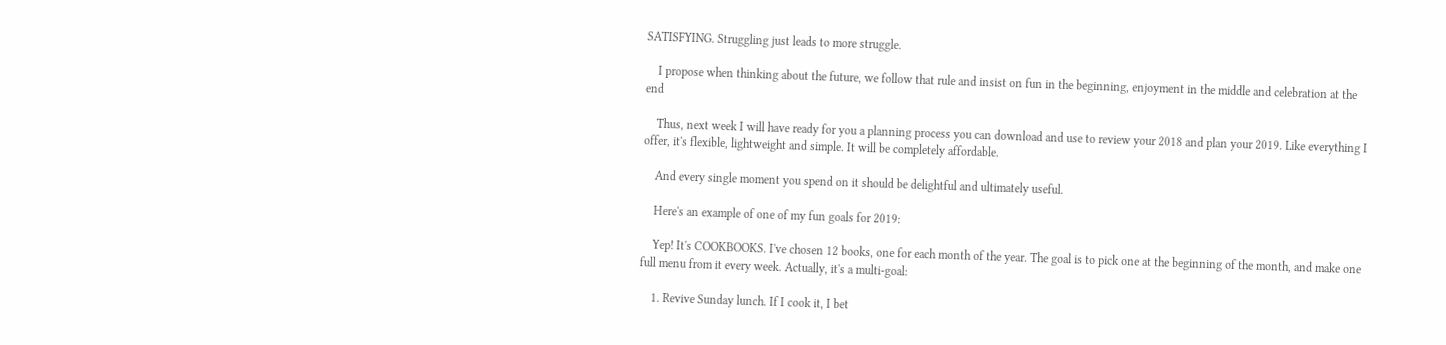SATISFYING. Struggling just leads to more struggle.

    I propose when thinking about the future, we follow that rule and insist on fun in the beginning, enjoyment in the middle and celebration at the end

    Thus, next week I will have ready for you a planning process you can download and use to review your 2018 and plan your 2019. Like everything I offer, it's flexible, lightweight and simple. It will be completely affordable.

    And every single moment you spend on it should be delightful and ultimately useful.

    Here's an example of one of my fun goals for 2019:

    Yep! It's COOKBOOKS. I've chosen 12 books, one for each month of the year. The goal is to pick one at the beginning of the month, and make one full menu from it every week. Actually, it's a multi-goal:

    1. Revive Sunday lunch. If I cook it, I bet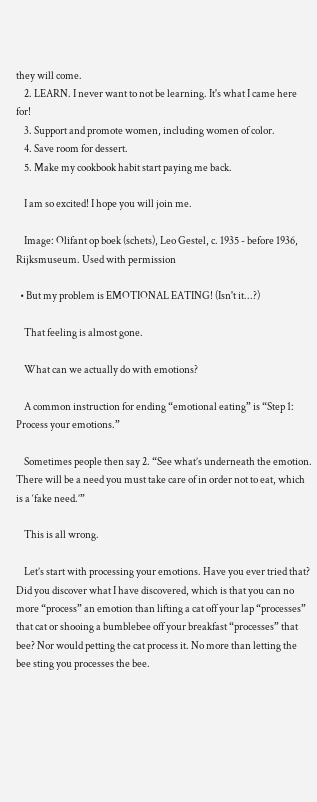they will come.
    2. LEARN. I never want to not be learning. It's what I came here for!
    3. Support and promote women, including women of color.
    4. Save room for dessert.
    5. Make my cookbook habit start paying me back.

    I am so excited! I hope you will join me.

    Image: Olifant op boek (schets), Leo Gestel, c. 1935 - before 1936, Rijksmuseum. Used with permission

  • But my problem is EMOTIONAL EATING! (Isn't it...?)

    That feeling is almost gone.

    What can we actually do with emotions?

    A common instruction for ending “emotional eating” is “Step 1: Process your emotions.”

    Sometimes people then say 2. “See what’s underneath the emotion. There will be a need you must take care of in order not to eat, which is a ‘fake need.’”

    This is all wrong.

    Let’s start with processing your emotions. Have you ever tried that? Did you discover what I have discovered, which is that you can no more “process” an emotion than lifting a cat off your lap “processes” that cat or shooing a bumblebee off your breakfast “processes” that bee? Nor would petting the cat process it. No more than letting the bee sting you processes the bee.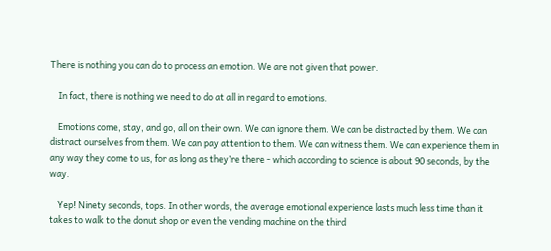There is nothing you can do to process an emotion. We are not given that power.

    In fact, there is nothing we need to do at all in regard to emotions.

    Emotions come, stay, and go, all on their own. We can ignore them. We can be distracted by them. We can distract ourselves from them. We can pay attention to them. We can witness them. We can experience them in any way they come to us, for as long as they’re there - which according to science is about 90 seconds, by the way.

    Yep! Ninety seconds, tops. In other words, the average emotional experience lasts much less time than it takes to walk to the donut shop or even the vending machine on the third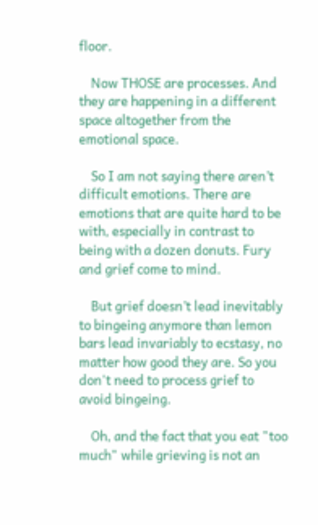floor.

    Now THOSE are processes. And they are happening in a different space altogether from the emotional space.

    So I am not saying there aren’t difficult emotions. There are emotions that are quite hard to be with, especially in contrast to being with a dozen donuts. Fury and grief come to mind.

    But grief doesn’t lead inevitably to bingeing anymore than lemon bars lead invariably to ecstasy, no matter how good they are. So you don't need to process grief to avoid bingeing.

    Oh, and the fact that you eat "too much" while grieving is not an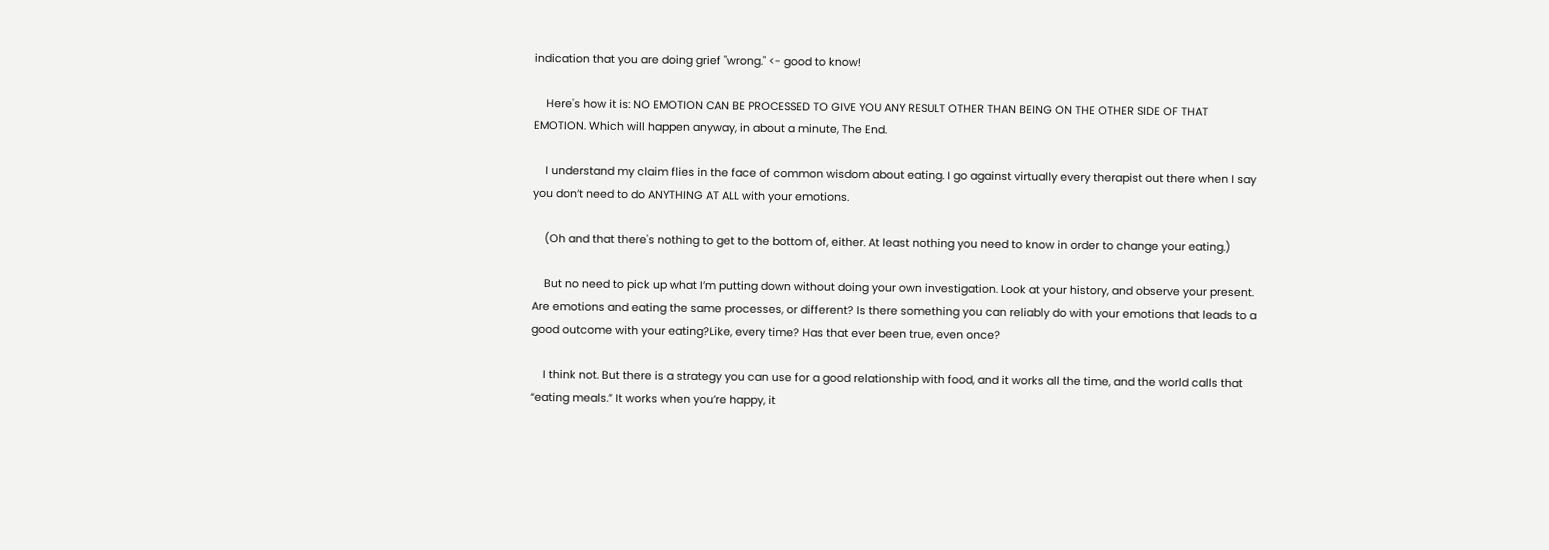indication that you are doing grief "wrong." <- good to know!

    Here's how it is: NO EMOTION CAN BE PROCESSED TO GIVE YOU ANY RESULT OTHER THAN BEING ON THE OTHER SIDE OF THAT EMOTION. Which will happen anyway, in about a minute, The End.

    I understand my claim flies in the face of common wisdom about eating. I go against virtually every therapist out there when I say you don’t need to do ANYTHING AT ALL with your emotions.

    (Oh and that there's nothing to get to the bottom of, either. At least nothing you need to know in order to change your eating.)

    But no need to pick up what I’m putting down without doing your own investigation. Look at your history, and observe your present. Are emotions and eating the same processes, or different? Is there something you can reliably do with your emotions that leads to a good outcome with your eating?Like, every time? Has that ever been true, even once?

    I think not. But there is a strategy you can use for a good relationship with food, and it works all the time, and the world calls that “eating meals.” It works when you’re happy, it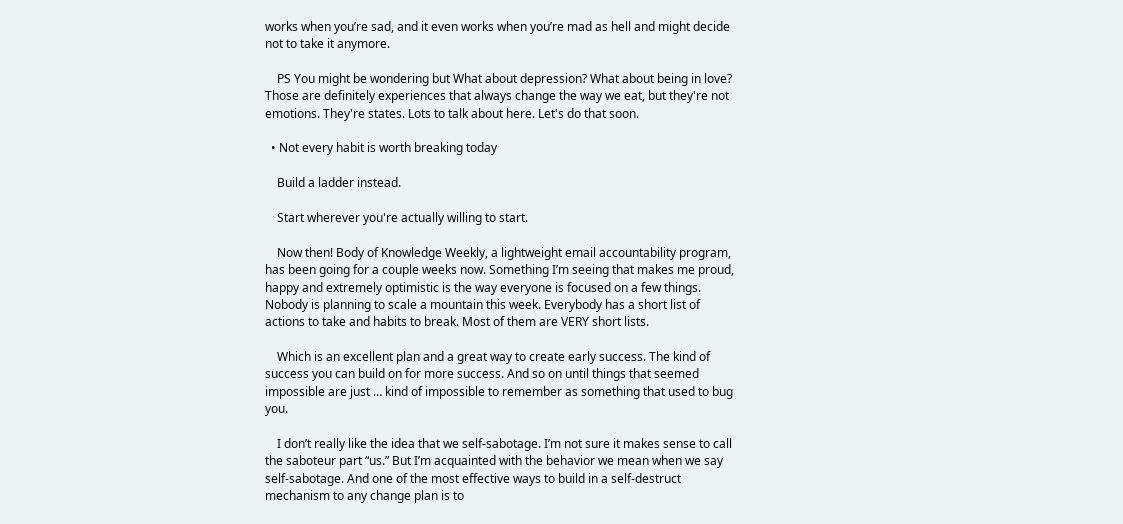works when you’re sad, and it even works when you’re mad as hell and might decide not to take it anymore.

    PS You might be wondering but What about depression? What about being in love? Those are definitely experiences that always change the way we eat, but they're not emotions. They're states. Lots to talk about here. Let's do that soon.

  • Not every habit is worth breaking today

    Build a ladder instead.

    Start wherever you're actually willing to start.

    Now then! Body of Knowledge Weekly, a lightweight email accountability program, has been going for a couple weeks now. Something I’m seeing that makes me proud, happy and extremely optimistic is the way everyone is focused on a few things. Nobody is planning to scale a mountain this week. Everybody has a short list of actions to take and habits to break. Most of them are VERY short lists.

    Which is an excellent plan and a great way to create early success. The kind of success you can build on for more success. And so on until things that seemed impossible are just … kind of impossible to remember as something that used to bug you.

    I don’t really like the idea that we self-sabotage. I’m not sure it makes sense to call the saboteur part “us.” But I’m acquainted with the behavior we mean when we say self-sabotage. And one of the most effective ways to build in a self-destruct mechanism to any change plan is to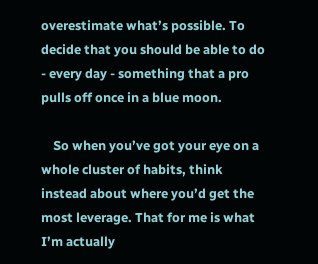overestimate what’s possible. To decide that you should be able to do - every day - something that a pro pulls off once in a blue moon.

    So when you’ve got your eye on a whole cluster of habits, think instead about where you’d get the most leverage. That for me is what I’m actually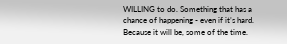WILLING to do. Something that has a chance of happening - even if it’s hard. Because it will be, some of the time.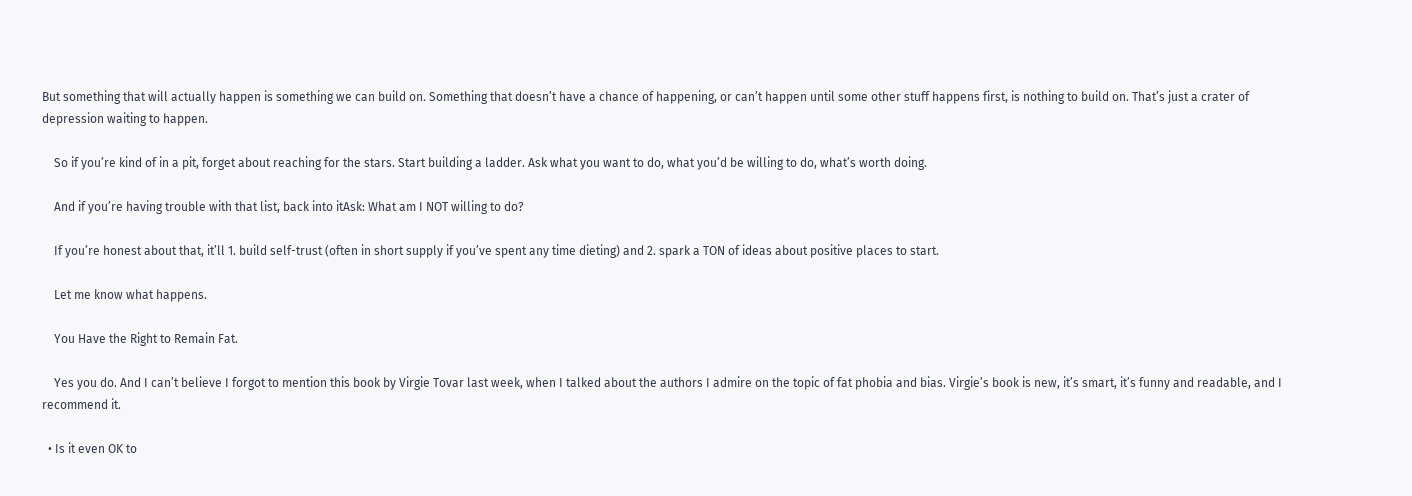But something that will actually happen is something we can build on. Something that doesn’t have a chance of happening, or can’t happen until some other stuff happens first, is nothing to build on. That’s just a crater of depression waiting to happen.

    So if you’re kind of in a pit, forget about reaching for the stars. Start building a ladder. Ask what you want to do, what you’d be willing to do, what’s worth doing.

    And if you’re having trouble with that list, back into itAsk: What am I NOT willing to do?

    If you’re honest about that, it’ll 1. build self-trust (often in short supply if you’ve spent any time dieting) and 2. spark a TON of ideas about positive places to start.

    Let me know what happens.

    You Have the Right to Remain Fat.

    Yes you do. And I can’t believe I forgot to mention this book by Virgie Tovar last week, when I talked about the authors I admire on the topic of fat phobia and bias. Virgie’s book is new, it’s smart, it’s funny and readable, and I recommend it.

  • Is it even OK to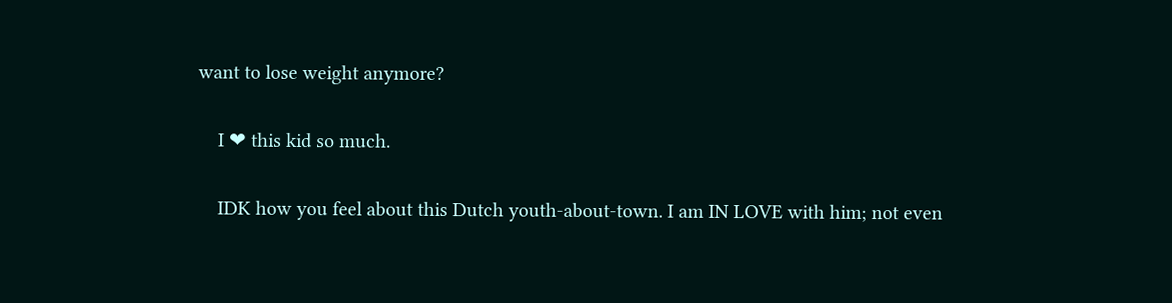want to lose weight anymore?

    I ❤ this kid so much.

    IDK how you feel about this Dutch youth-about-town. I am IN LOVE with him; not even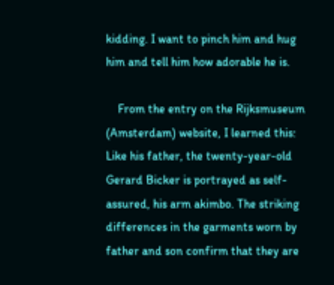kidding. I want to pinch him and hug him and tell him how adorable he is.

    From the entry on the Rijksmuseum (Amsterdam) website, I learned this: Like his father, the twenty-year-old Gerard Bicker is portrayed as self-assured, his arm akimbo. The striking differences in the garments worn by father and son confirm that they are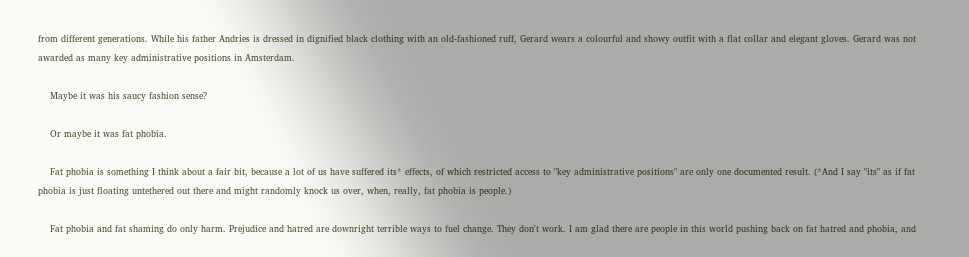from different generations. While his father Andries is dressed in dignified black clothing with an old-fashioned ruff, Gerard wears a colourful and showy outfit with a flat collar and elegant gloves. Gerard was not awarded as many key administrative positions in Amsterdam.

    Maybe it was his saucy fashion sense?

    Or maybe it was fat phobia.

    Fat phobia is something I think about a fair bit, because a lot of us have suffered its* effects, of which restricted access to "key administrative positions" are only one documented result. (*And I say "its" as if fat phobia is just floating untethered out there and might randomly knock us over, when, really, fat phobia is people.)

    Fat phobia and fat shaming do only harm. Prejudice and hatred are downright terrible ways to fuel change. They don't work. I am glad there are people in this world pushing back on fat hatred and phobia, and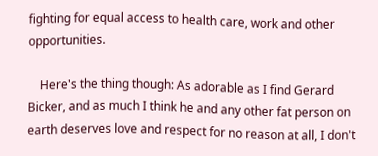fighting for equal access to health care, work and other opportunities.

    Here's the thing though: As adorable as I find Gerard Bicker, and as much I think he and any other fat person on earth deserves love and respect for no reason at all, I don't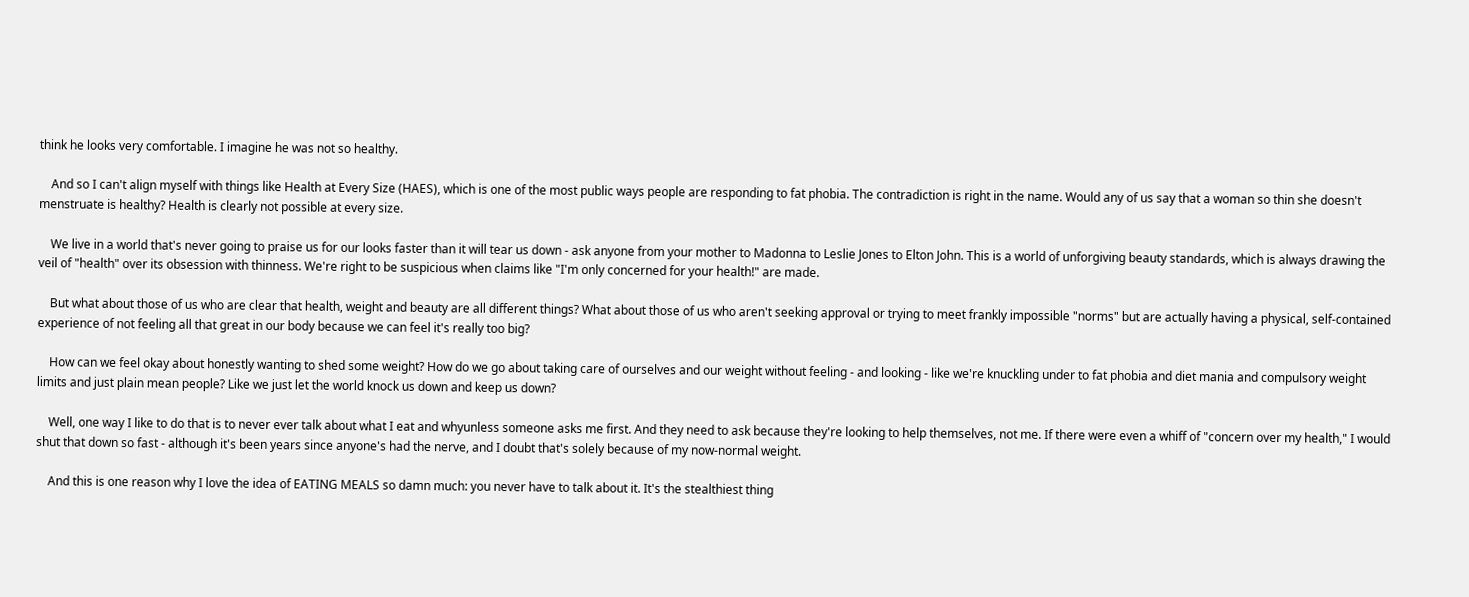think he looks very comfortable. I imagine he was not so healthy.

    And so I can't align myself with things like Health at Every Size (HAES), which is one of the most public ways people are responding to fat phobia. The contradiction is right in the name. Would any of us say that a woman so thin she doesn't menstruate is healthy? Health is clearly not possible at every size.

    We live in a world that's never going to praise us for our looks faster than it will tear us down - ask anyone from your mother to Madonna to Leslie Jones to Elton John. This is a world of unforgiving beauty standards, which is always drawing the veil of "health" over its obsession with thinness. We're right to be suspicious when claims like "I'm only concerned for your health!" are made.

    But what about those of us who are clear that health, weight and beauty are all different things? What about those of us who aren't seeking approval or trying to meet frankly impossible "norms" but are actually having a physical, self-contained experience of not feeling all that great in our body because we can feel it's really too big?

    How can we feel okay about honestly wanting to shed some weight? How do we go about taking care of ourselves and our weight without feeling - and looking - like we're knuckling under to fat phobia and diet mania and compulsory weight limits and just plain mean people? Like we just let the world knock us down and keep us down?

    Well, one way I like to do that is to never ever talk about what I eat and whyunless someone asks me first. And they need to ask because they're looking to help themselves, not me. If there were even a whiff of "concern over my health," I would shut that down so fast - although it's been years since anyone's had the nerve, and I doubt that's solely because of my now-normal weight.

    And this is one reason why I love the idea of EATING MEALS so damn much: you never have to talk about it. It's the stealthiest thing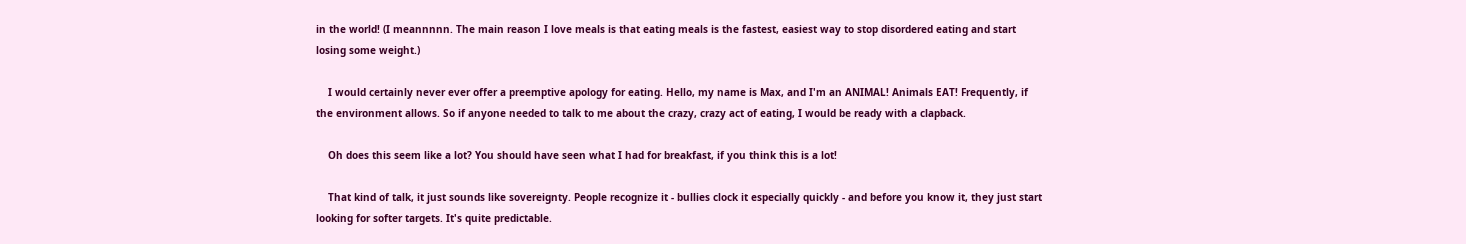in the world! (I meannnnn. The main reason I love meals is that eating meals is the fastest, easiest way to stop disordered eating and start losing some weight.)

    I would certainly never ever offer a preemptive apology for eating. Hello, my name is Max, and I'm an ANIMAL! Animals EAT! Frequently, if the environment allows. So if anyone needed to talk to me about the crazy, crazy act of eating, I would be ready with a clapback.

    Oh does this seem like a lot? You should have seen what I had for breakfast, if you think this is a lot!

    That kind of talk, it just sounds like sovereignty. People recognize it - bullies clock it especially quickly - and before you know it, they just start looking for softer targets. It's quite predictable.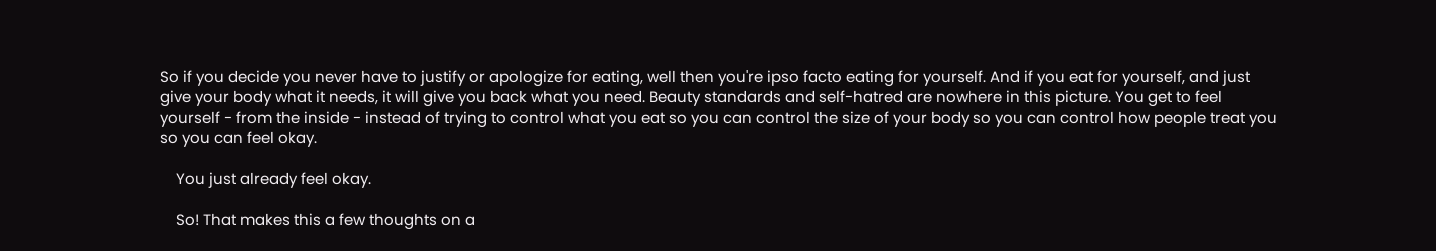So if you decide you never have to justify or apologize for eating, well then you're ipso facto eating for yourself. And if you eat for yourself, and just give your body what it needs, it will give you back what you need. Beauty standards and self-hatred are nowhere in this picture. You get to feel yourself - from the inside - instead of trying to control what you eat so you can control the size of your body so you can control how people treat you so you can feel okay.

    You just already feel okay.

    So! That makes this a few thoughts on a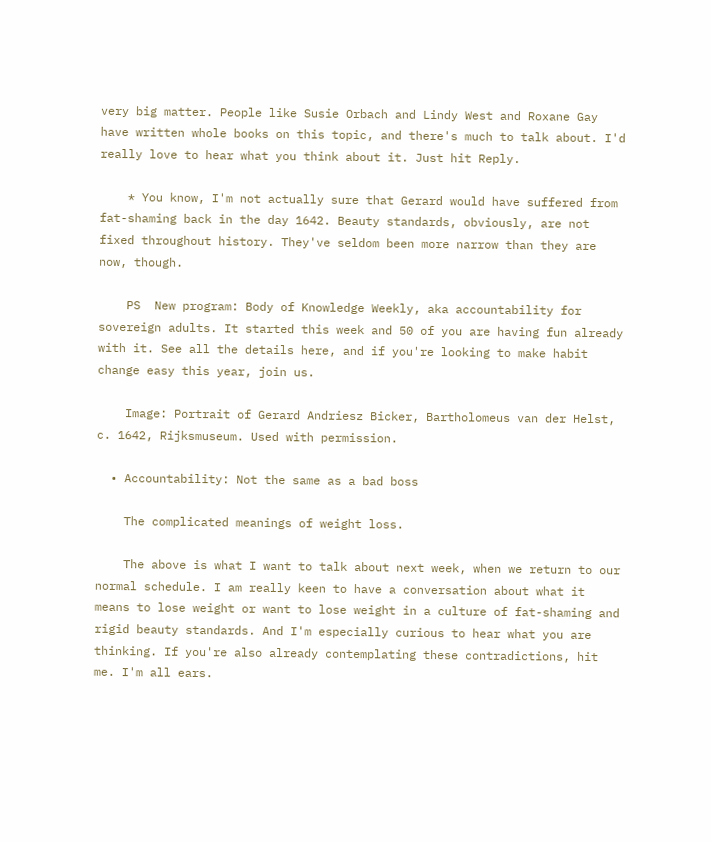very big matter. People like Susie Orbach and Lindy West and Roxane Gay have written whole books on this topic, and there's much to talk about. I'd really love to hear what you think about it. Just hit Reply.

    * You know, I'm not actually sure that Gerard would have suffered from fat-shaming back in the day 1642. Beauty standards, obviously, are not fixed throughout history. They've seldom been more narrow than they are now, though.

    PS  New program: Body of Knowledge Weekly, aka accountability for sovereign adults. It started this week and 50 of you are having fun already with it. See all the details here, and if you're looking to make habit change easy this year, join us.

    Image: Portrait of Gerard Andriesz Bicker, Bartholomeus van der Helst, c. 1642, Rijksmuseum. Used with permission.

  • Accountability: Not the same as a bad boss

    The complicated meanings of weight loss.

    The above is what I want to talk about next week, when we return to our normal schedule. I am really keen to have a conversation about what it means to lose weight or want to lose weight in a culture of fat-shaming and rigid beauty standards. And I'm especially curious to hear what you are thinking. If you're also already contemplating these contradictions, hit me. I'm all ears.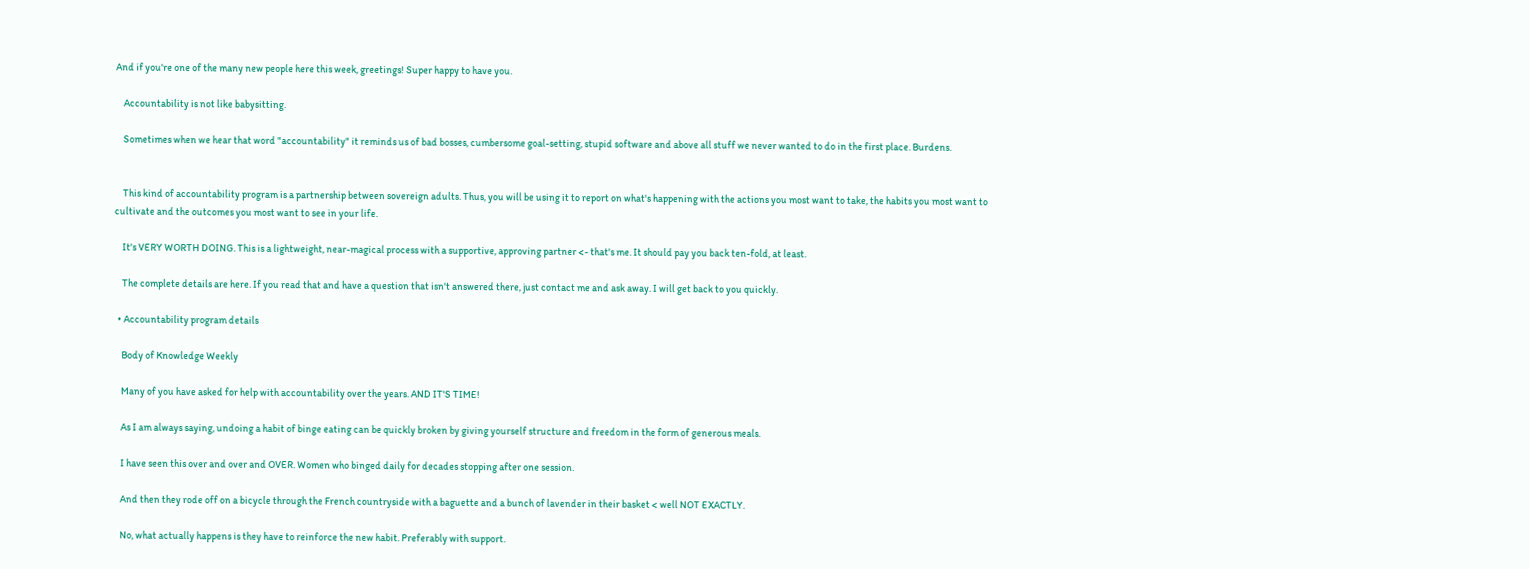And if you're one of the many new people here this week, greetings! Super happy to have you.

    Accountability is not like babysitting.

    Sometimes when we hear that word "accountability" it reminds us of bad bosses, cumbersome goal-setting, stupid software and above all stuff we never wanted to do in the first place. Burdens.


    This kind of accountability program is a partnership between sovereign adults. Thus, you will be using it to report on what's happening with the actions you most want to take, the habits you most want to cultivate and the outcomes you most want to see in your life.

    It's VERY WORTH DOING. This is a lightweight, near-magical process with a supportive, approving partner <- that's me. It should pay you back ten-fold, at least.

    The complete details are here. If you read that and have a question that isn't answered there, just contact me and ask away. I will get back to you quickly.

  • Accountability program details

    Body of Knowledge Weekly

    Many of you have asked for help with accountability over the years. AND IT'S TIME!

    As I am always saying, undoing a habit of binge eating can be quickly broken by giving yourself structure and freedom in the form of generous meals.

    I have seen this over and over and OVER. Women who binged daily for decades stopping after one session.

    And then they rode off on a bicycle through the French countryside with a baguette and a bunch of lavender in their basket < well NOT EXACTLY.

    No, what actually happens is they have to reinforce the new habit. Preferably with support.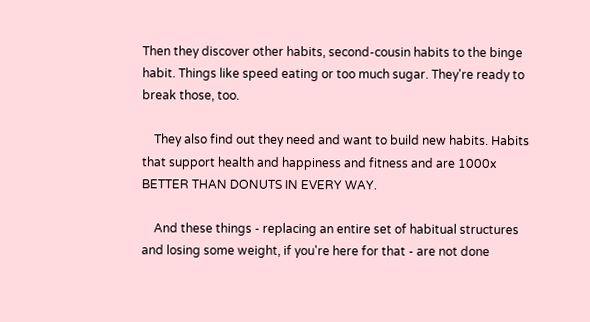Then they discover other habits, second-cousin habits to the binge habit. Things like speed eating or too much sugar. They're ready to break those, too.

    They also find out they need and want to build new habits. Habits that support health and happiness and fitness and are 1000x BETTER THAN DONUTS IN EVERY WAY.

    And these things - replacing an entire set of habitual structures and losing some weight, if you're here for that - are not done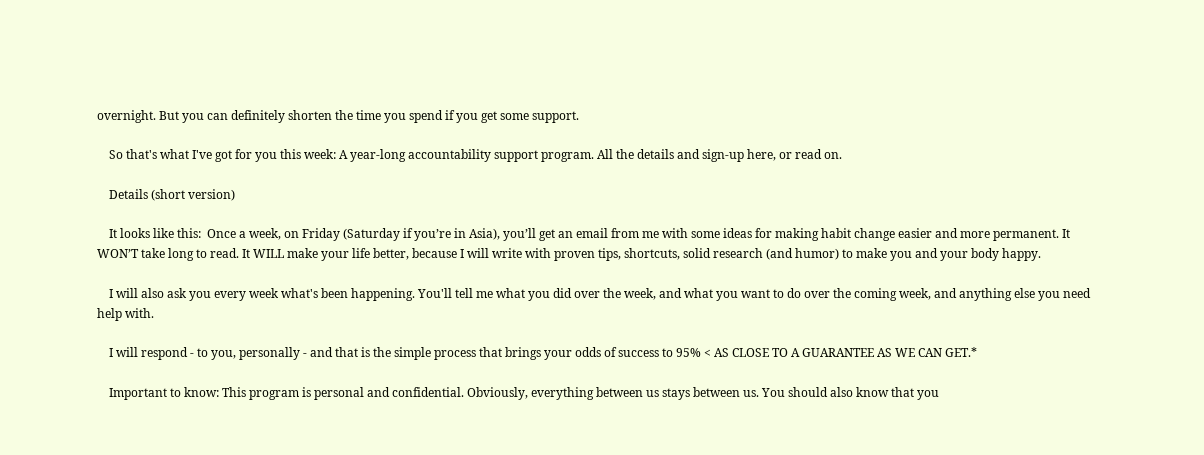overnight. But you can definitely shorten the time you spend if you get some support.

    So that's what I've got for you this week: A year-long accountability support program. All the details and sign-up here, or read on.

    Details (short version)

    It looks like this:  Once a week, on Friday (Saturday if you’re in Asia), you’ll get an email from me with some ideas for making habit change easier and more permanent. It WON’T take long to read. It WILL make your life better, because I will write with proven tips, shortcuts, solid research (and humor) to make you and your body happy.

    I will also ask you every week what's been happening. You'll tell me what you did over the week, and what you want to do over the coming week, and anything else you need help with.

    I will respond - to you, personally - and that is the simple process that brings your odds of success to 95% < AS CLOSE TO A GUARANTEE AS WE CAN GET.*

    Important to know: This program is personal and confidential. Obviously, everything between us stays between us. You should also know that you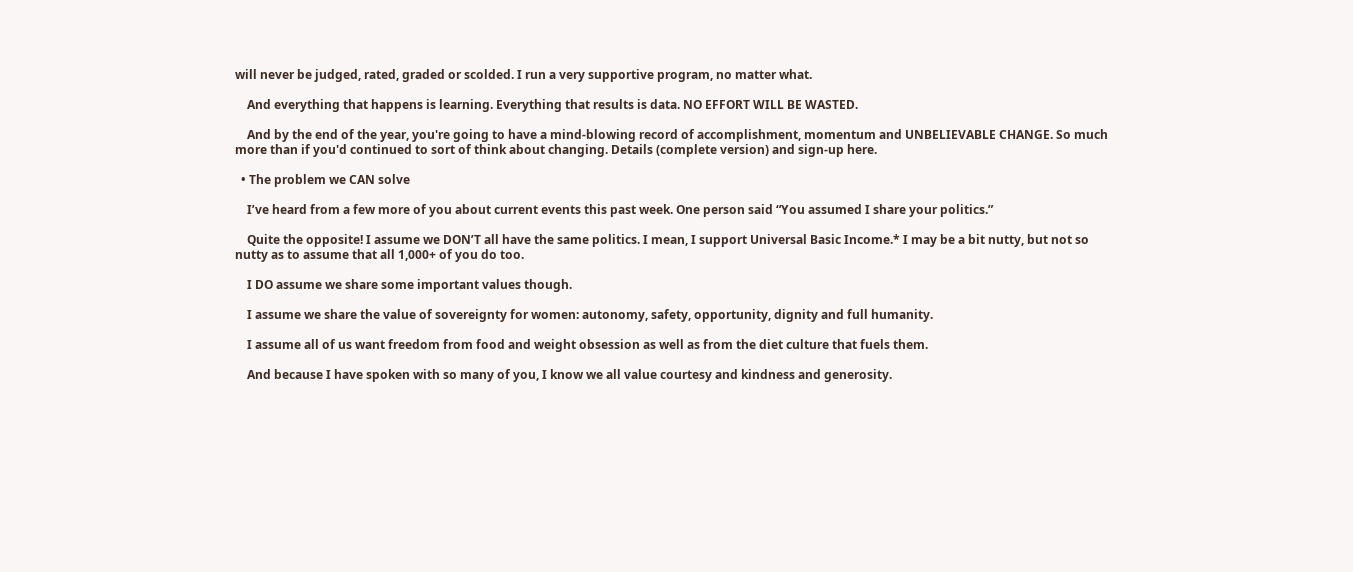will never be judged, rated, graded or scolded. I run a very supportive program, no matter what.

    And everything that happens is learning. Everything that results is data. NO EFFORT WILL BE WASTED.

    And by the end of the year, you're going to have a mind-blowing record of accomplishment, momentum and UNBELIEVABLE CHANGE. So much more than if you'd continued to sort of think about changing. Details (complete version) and sign-up here.

  • The problem we CAN solve

    I’ve heard from a few more of you about current events this past week. One person said “You assumed I share your politics.”

    Quite the opposite! I assume we DON’T all have the same politics. I mean, I support Universal Basic Income.* I may be a bit nutty, but not so nutty as to assume that all 1,000+ of you do too.

    I DO assume we share some important values though.

    I assume we share the value of sovereignty for women: autonomy, safety, opportunity, dignity and full humanity.

    I assume all of us want freedom from food and weight obsession as well as from the diet culture that fuels them.

    And because I have spoken with so many of you, I know we all value courtesy and kindness and generosity.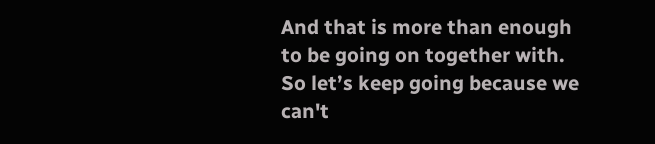And that is more than enough to be going on together with. So let’s keep going because we can't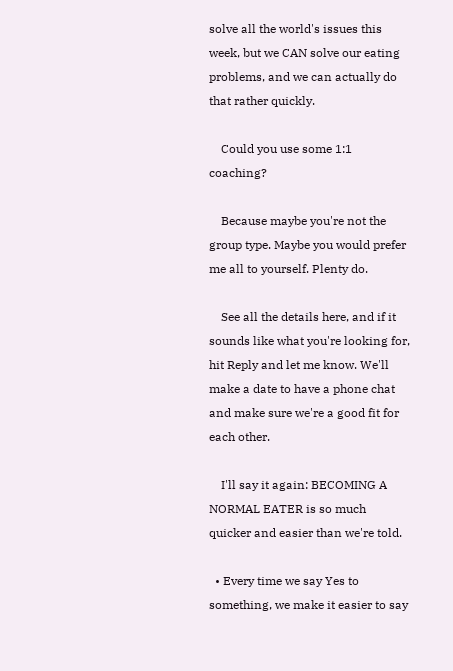solve all the world's issues this week, but we CAN solve our eating problems, and we can actually do that rather quickly.

    Could you use some 1:1 coaching?

    Because maybe you're not the group type. Maybe you would prefer me all to yourself. Plenty do.

    See all the details here, and if it sounds like what you're looking for, hit Reply and let me know. We'll make a date to have a phone chat and make sure we're a good fit for each other.

    I'll say it again: BECOMING A NORMAL EATER is so much quicker and easier than we're told.

  • Every time we say Yes to something, we make it easier to say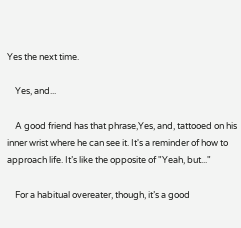Yes the next time.

    Yes, and...

    A good friend has that phrase,Yes, and, tattooed on his inner wrist where he can see it. It's a reminder of how to approach life. It’s like the opposite of "Yeah, but..."

    For a habitual overeater, though, it’s a good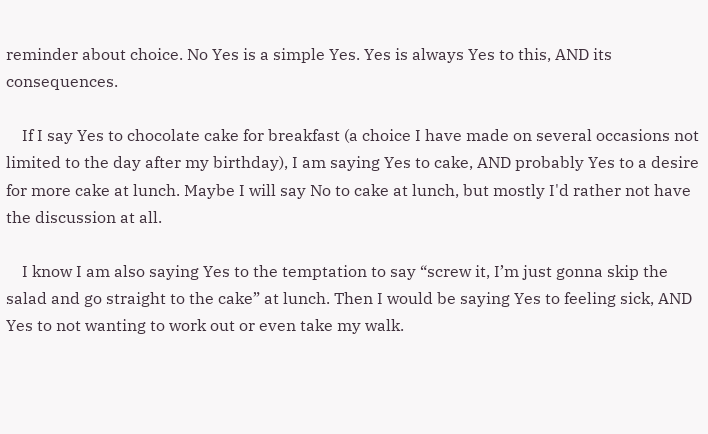reminder about choice. No Yes is a simple Yes. Yes is always Yes to this, AND its consequences.

    If I say Yes to chocolate cake for breakfast (a choice I have made on several occasions not limited to the day after my birthday), I am saying Yes to cake, AND probably Yes to a desire for more cake at lunch. Maybe I will say No to cake at lunch, but mostly I'd rather not have the discussion at all.

    I know I am also saying Yes to the temptation to say “screw it, I’m just gonna skip the salad and go straight to the cake” at lunch. Then I would be saying Yes to feeling sick, AND Yes to not wanting to work out or even take my walk.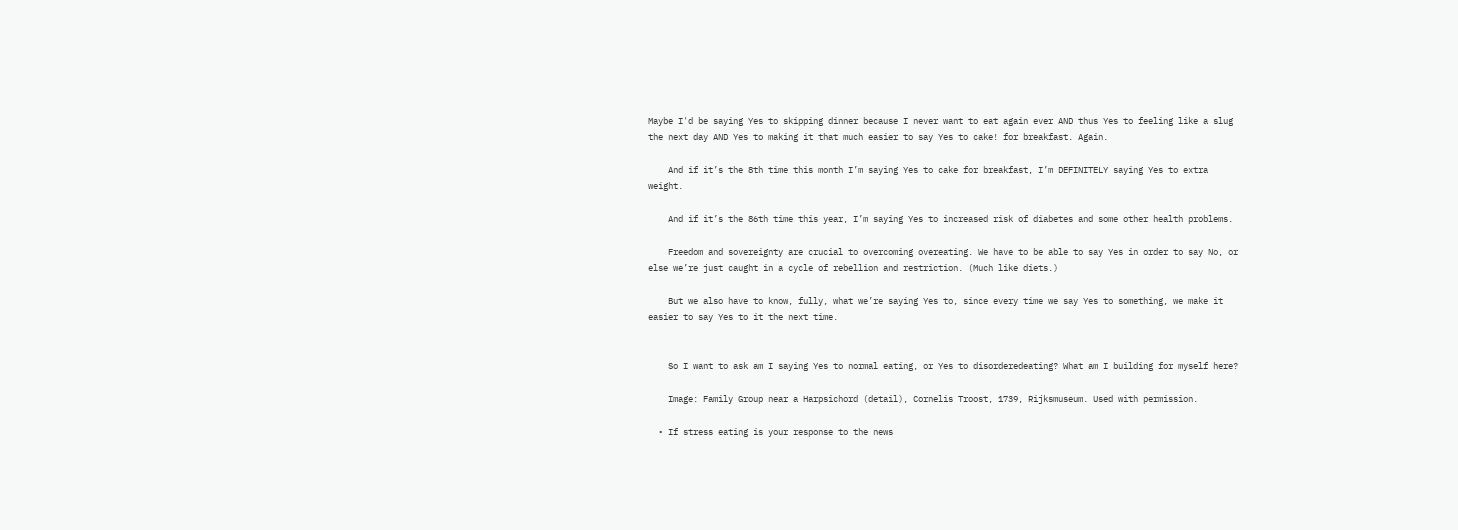Maybe I'd be saying Yes to skipping dinner because I never want to eat again ever AND thus Yes to feeling like a slug the next day AND Yes to making it that much easier to say Yes to cake! for breakfast. Again.

    And if it’s the 8th time this month I’m saying Yes to cake for breakfast, I’m DEFINITELY saying Yes to extra weight.

    And if it’s the 86th time this year, I’m saying Yes to increased risk of diabetes and some other health problems.

    Freedom and sovereignty are crucial to overcoming overeating. We have to be able to say Yes in order to say No, or else we’re just caught in a cycle of rebellion and restriction. (Much like diets.)

    But we also have to know, fully, what we’re saying Yes to, since every time we say Yes to something, we make it easier to say Yes to it the next time.


    So I want to ask am I saying Yes to normal eating, or Yes to disorderedeating? What am I building for myself here?

    Image: Family Group near a Harpsichord (detail), Cornelis Troost, 1739, Rijksmuseum. Used with permission.

  • If stress eating is your response to the news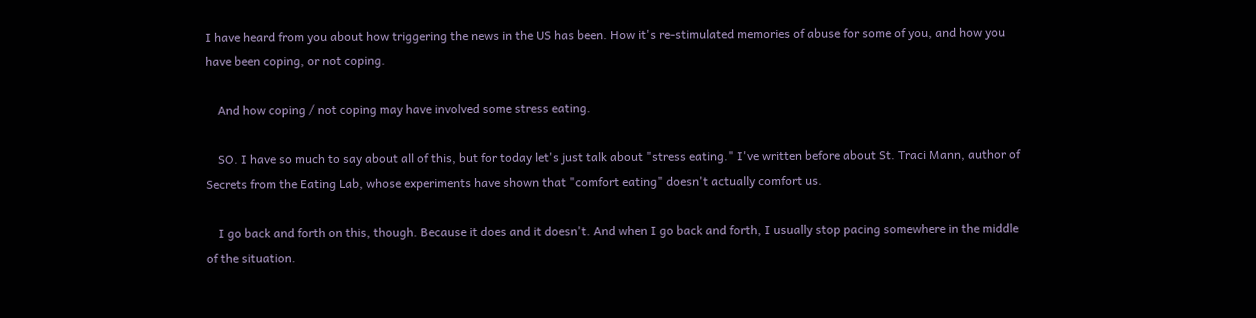I have heard from you about how triggering the news in the US has been. How it's re-stimulated memories of abuse for some of you, and how you have been coping, or not coping.

    And how coping / not coping may have involved some stress eating.

    SO. I have so much to say about all of this, but for today let's just talk about "stress eating." I've written before about St. Traci Mann, author of Secrets from the Eating Lab, whose experiments have shown that "comfort eating" doesn't actually comfort us.

    I go back and forth on this, though. Because it does and it doesn't. And when I go back and forth, I usually stop pacing somewhere in the middle of the situation.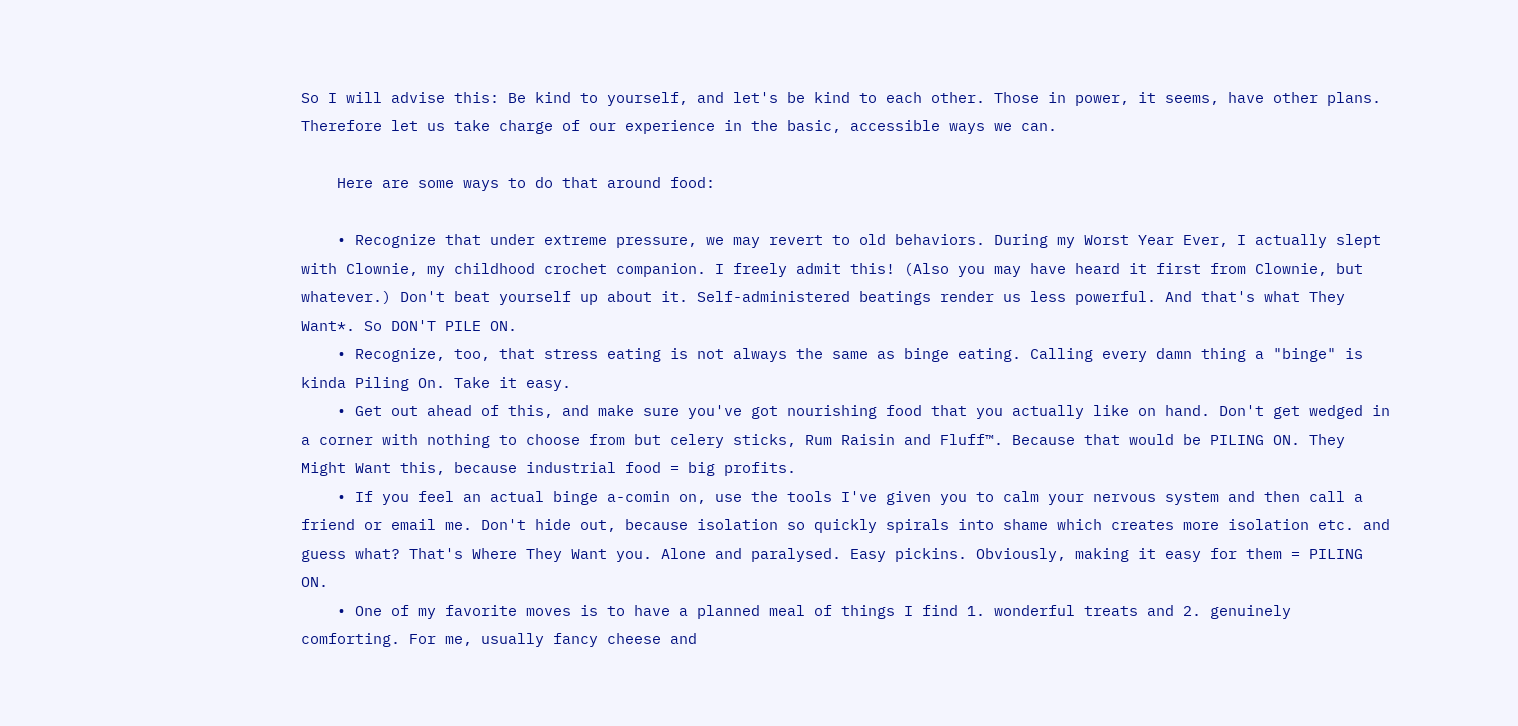So I will advise this: Be kind to yourself, and let's be kind to each other. Those in power, it seems, have other plans. Therefore let us take charge of our experience in the basic, accessible ways we can.

    Here are some ways to do that around food:

    • Recognize that under extreme pressure, we may revert to old behaviors. During my Worst Year Ever, I actually slept with Clownie, my childhood crochet companion. I freely admit this! (Also you may have heard it first from Clownie, but whatever.) Don't beat yourself up about it. Self-administered beatings render us less powerful. And that's what They Want*. So DON'T PILE ON.
    • Recognize, too, that stress eating is not always the same as binge eating. Calling every damn thing a "binge" is kinda Piling On. Take it easy.
    • Get out ahead of this, and make sure you've got nourishing food that you actually like on hand. Don't get wedged in a corner with nothing to choose from but celery sticks, Rum Raisin and Fluff™. Because that would be PILING ON. They Might Want this, because industrial food = big profits.
    • If you feel an actual binge a-comin on, use the tools I've given you to calm your nervous system and then call a friend or email me. Don't hide out, because isolation so quickly spirals into shame which creates more isolation etc. and guess what? That's Where They Want you. Alone and paralysed. Easy pickins. Obviously, making it easy for them = PILING ON.
    • One of my favorite moves is to have a planned meal of things I find 1. wonderful treats and 2. genuinely comforting. For me, usually fancy cheese and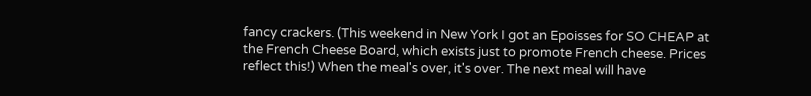fancy crackers. (This weekend in New York I got an Epoisses for SO CHEAP at the French Cheese Board, which exists just to promote French cheese. Prices reflect this!) When the meal's over, it's over. The next meal will have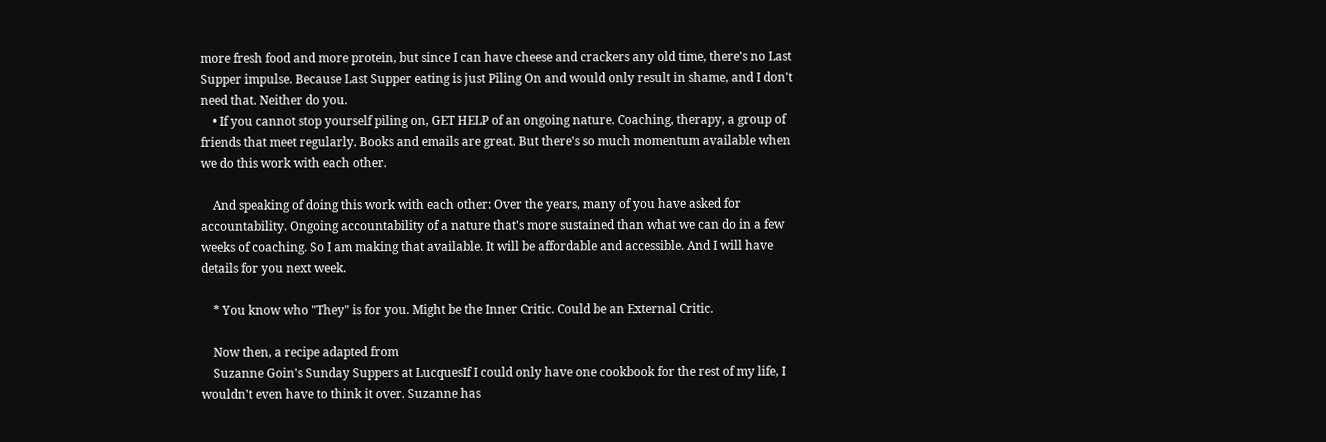more fresh food and more protein, but since I can have cheese and crackers any old time, there's no Last Supper impulse. Because Last Supper eating is just Piling On and would only result in shame, and I don't need that. Neither do you.
    • If you cannot stop yourself piling on, GET HELP of an ongoing nature. Coaching, therapy, a group of friends that meet regularly. Books and emails are great. But there's so much momentum available when we do this work with each other.

    And speaking of doing this work with each other: Over the years, many of you have asked for accountability. Ongoing accountability of a nature that's more sustained than what we can do in a few weeks of coaching. So I am making that available. It will be affordable and accessible. And I will have details for you next week.

    * You know who "They" is for you. Might be the Inner Critic. Could be an External Critic.

    Now then, a recipe adapted from
    Suzanne Goin's Sunday Suppers at LucquesIf I could only have one cookbook for the rest of my life, I wouldn't even have to think it over. Suzanne has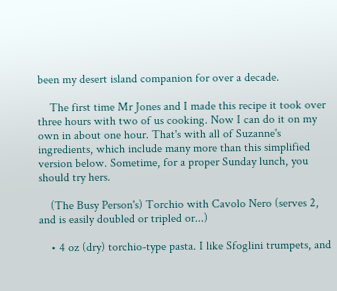been my desert island companion for over a decade.

    The first time Mr Jones and I made this recipe it took over three hours with two of us cooking. Now I can do it on my own in about one hour. That's with all of Suzanne's ingredients, which include many more than this simplified version below. Sometime, for a proper Sunday lunch, you should try hers.

    (The Busy Person's) Torchio with Cavolo Nero (serves 2, and is easily doubled or tripled or...)

    • 4 oz (dry) torchio-type pasta. I like Sfoglini trumpets, and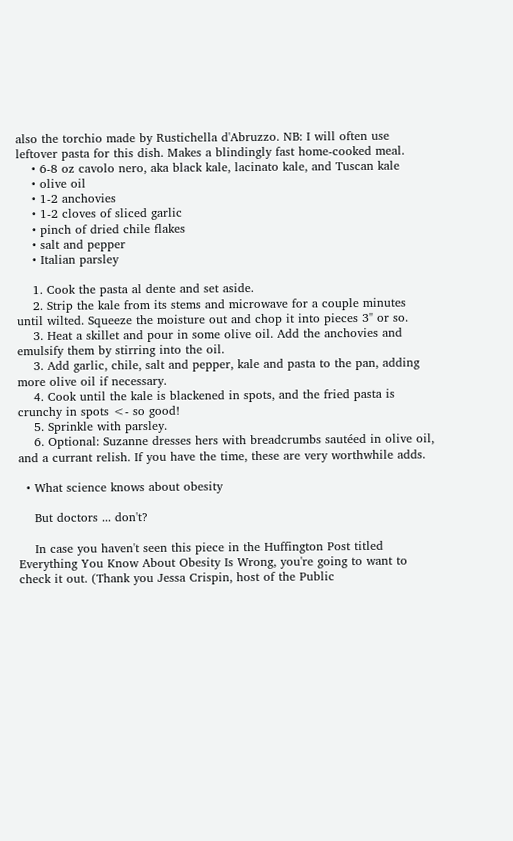also the torchio made by Rustichella d'Abruzzo. NB: I will often use leftover pasta for this dish. Makes a blindingly fast home-cooked meal.
    • 6-8 oz cavolo nero, aka black kale, lacinato kale, and Tuscan kale
    • olive oil
    • 1-2 anchovies
    • 1-2 cloves of sliced garlic
    • pinch of dried chile flakes
    • salt and pepper
    • Italian parsley

    1. Cook the pasta al dente and set aside.
    2. Strip the kale from its stems and microwave for a couple minutes until wilted. Squeeze the moisture out and chop it into pieces 3" or so.
    3. Heat a skillet and pour in some olive oil. Add the anchovies and emulsify them by stirring into the oil.
    3. Add garlic, chile, salt and pepper, kale and pasta to the pan, adding more olive oil if necessary.
    4. Cook until the kale is blackened in spots, and the fried pasta is crunchy in spots <- so good!
    5. Sprinkle with parsley.
    6. Optional: Suzanne dresses hers with breadcrumbs sautéed in olive oil, and a currant relish. If you have the time, these are very worthwhile adds.

  • What science knows about obesity

    But doctors ... don't?

    In case you haven't seen this piece in the Huffington Post titled Everything You Know About Obesity Is Wrong, you're going to want to check it out. (Thank you Jessa Crispin, host of the Public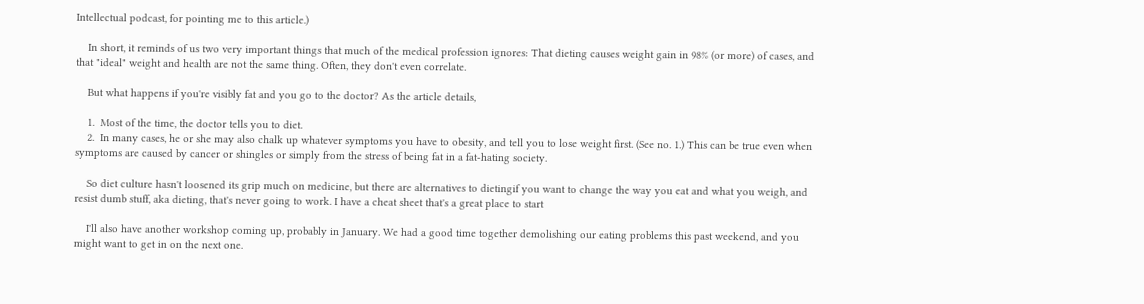Intellectual podcast, for pointing me to this article.)

    In short, it reminds of us two very important things that much of the medical profession ignores: That dieting causes weight gain in 98% (or more) of cases, and that "ideal" weight and health are not the same thing. Often, they don't even correlate.

    But what happens if you're visibly fat and you go to the doctor? As the article details,

    1.  Most of the time, the doctor tells you to diet.
    2.  In many cases, he or she may also chalk up whatever symptoms you have to obesity, and tell you to lose weight first. (See no. 1.) This can be true even when symptoms are caused by cancer or shingles or simply from the stress of being fat in a fat-hating society.

    So diet culture hasn't loosened its grip much on medicine, but there are alternatives to dietingif you want to change the way you eat and what you weigh, and resist dumb stuff, aka dieting, that's never going to work. I have a cheat sheet that's a great place to start

    I'll also have another workshop coming up, probably in January. We had a good time together demolishing our eating problems this past weekend, and you might want to get in on the next one.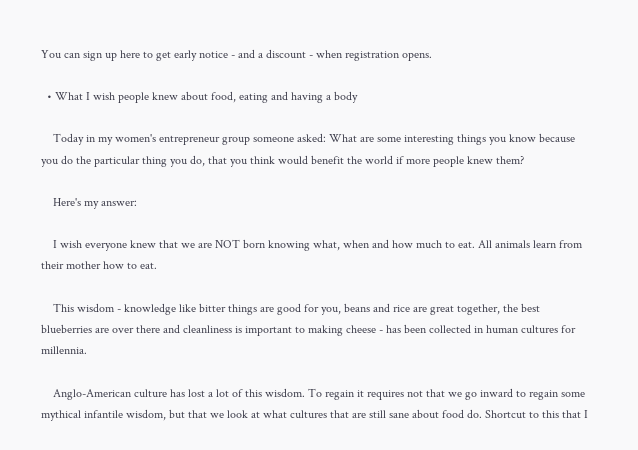You can sign up here to get early notice - and a discount - when registration opens.

  • What I wish people knew about food, eating and having a body

    Today in my women's entrepreneur group someone asked: What are some interesting things you know because you do the particular thing you do, that you think would benefit the world if more people knew them?

    Here's my answer:

    I wish everyone knew that we are NOT born knowing what, when and how much to eat. All animals learn from their mother how to eat.

    This wisdom - knowledge like bitter things are good for you, beans and rice are great together, the best blueberries are over there and cleanliness is important to making cheese - has been collected in human cultures for millennia.

    Anglo-American culture has lost a lot of this wisdom. To regain it requires not that we go inward to regain some mythical infantile wisdom, but that we look at what cultures that are still sane about food do. Shortcut to this that I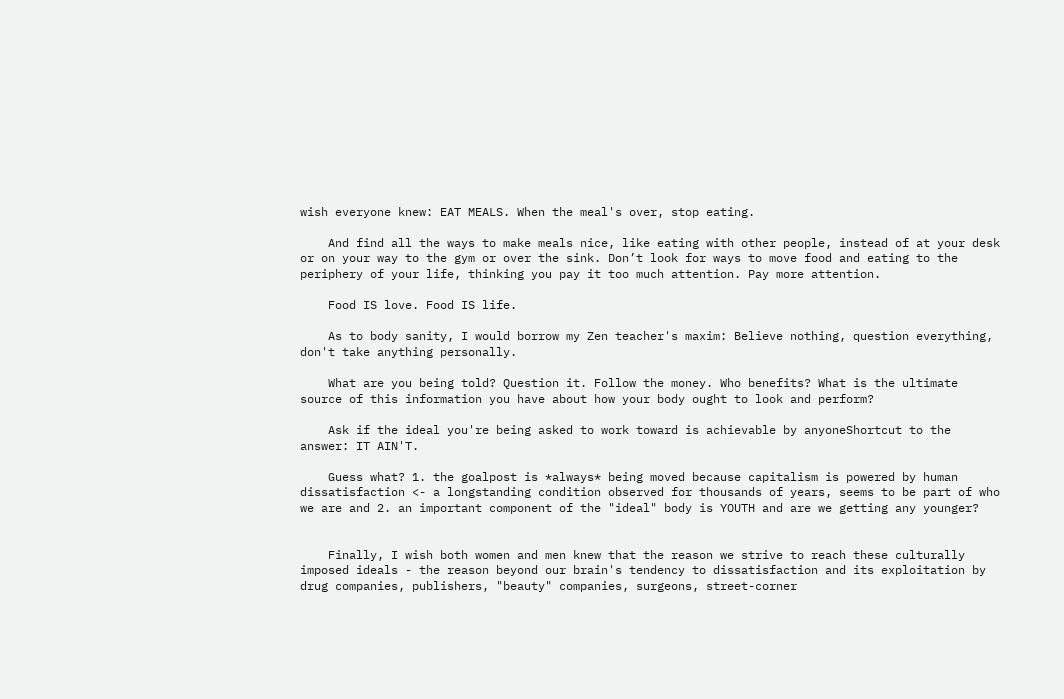wish everyone knew: EAT MEALS. When the meal's over, stop eating.

    And find all the ways to make meals nice, like eating with other people, instead of at your desk or on your way to the gym or over the sink. Don’t look for ways to move food and eating to the periphery of your life, thinking you pay it too much attention. Pay more attention.

    Food IS love. Food IS life.

    As to body sanity, I would borrow my Zen teacher's maxim: Believe nothing, question everything, don't take anything personally.

    What are you being told? Question it. Follow the money. Who benefits? What is the ultimate source of this information you have about how your body ought to look and perform?

    Ask if the ideal you're being asked to work toward is achievable by anyoneShortcut to the answer: IT AIN'T.

    Guess what? 1. the goalpost is *always* being moved because capitalism is powered by human dissatisfaction <- a longstanding condition observed for thousands of years, seems to be part of who we are and 2. an important component of the "ideal" body is YOUTH and are we getting any younger?


    Finally, I wish both women and men knew that the reason we strive to reach these culturally imposed ideals - the reason beyond our brain's tendency to dissatisfaction and its exploitation by drug companies, publishers, "beauty" companies, surgeons, street-corner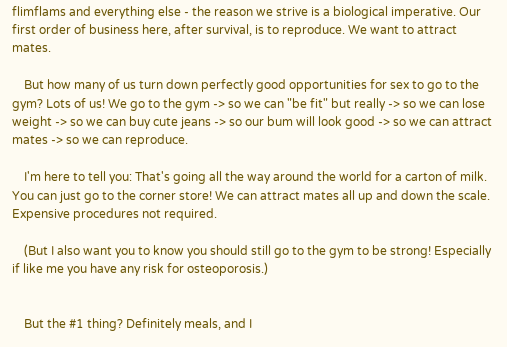flimflams and everything else - the reason we strive is a biological imperative. Our first order of business here, after survival, is to reproduce. We want to attract mates.

    But how many of us turn down perfectly good opportunities for sex to go to the gym? Lots of us! We go to the gym -> so we can "be fit" but really -> so we can lose weight -> so we can buy cute jeans -> so our bum will look good -> so we can attract mates -> so we can reproduce.

    I'm here to tell you: That's going all the way around the world for a carton of milk. You can just go to the corner store! We can attract mates all up and down the scale. Expensive procedures not required.

    (But I also want you to know you should still go to the gym to be strong! Especially if like me you have any risk for osteoporosis.)


    But the #1 thing? Definitely meals, and I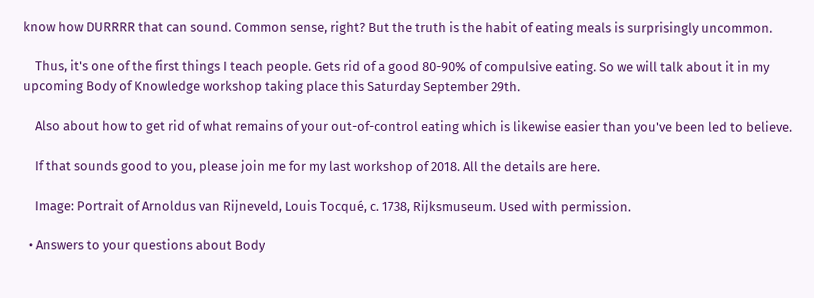know how DURRRR that can sound. Common sense, right? But the truth is the habit of eating meals is surprisingly uncommon.

    Thus, it's one of the first things I teach people. Gets rid of a good 80-90% of compulsive eating. So we will talk about it in my upcoming Body of Knowledge workshop taking place this Saturday September 29th.

    Also about how to get rid of what remains of your out-of-control eating which is likewise easier than you've been led to believe.

    If that sounds good to you, please join me for my last workshop of 2018. All the details are here.

    Image: Portrait of Arnoldus van Rijneveld, Louis Tocqué, c. 1738, Rijksmuseum. Used with permission.

  • Answers to your questions about Body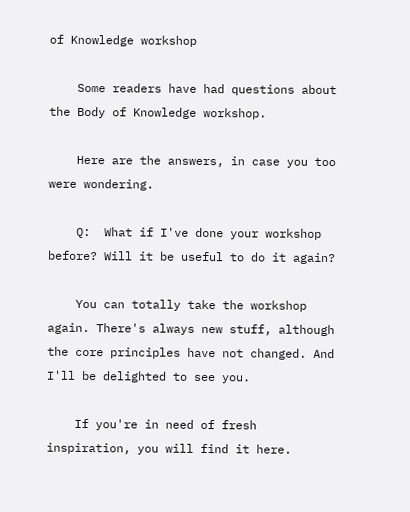of Knowledge workshop

    Some readers have had questions about the Body of Knowledge workshop.

    Here are the answers, in case you too were wondering.

    Q:  What if I've done your workshop before? Will it be useful to do it again?

    You can totally take the workshop again. There's always new stuff, although the core principles have not changed. And I'll be delighted to see you.

    If you're in need of fresh inspiration, you will find it here.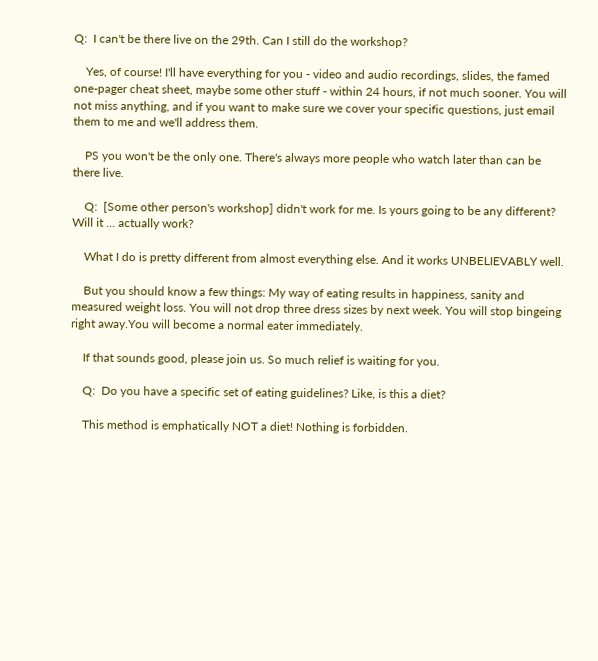Q:  I can't be there live on the 29th. Can I still do the workshop?

    Yes, of course! I'll have everything for you - video and audio recordings, slides, the famed one-pager cheat sheet, maybe some other stuff - within 24 hours, if not much sooner. You will not miss anything, and if you want to make sure we cover your specific questions, just email them to me and we'll address them.

    PS you won't be the only one. There's always more people who watch later than can be there live.

    Q:  [Some other person's workshop] didn't work for me. Is yours going to be any different? Will it ... actually work?

    What I do is pretty different from almost everything else. And it works UNBELIEVABLY well.

    But you should know a few things: My way of eating results in happiness, sanity and measured weight loss. You will not drop three dress sizes by next week. You will stop bingeing right away.You will become a normal eater immediately.

    If that sounds good, please join us. So much relief is waiting for you.

    Q:  Do you have a specific set of eating guidelines? Like, is this a diet?

    This method is emphatically NOT a diet! Nothing is forbidden.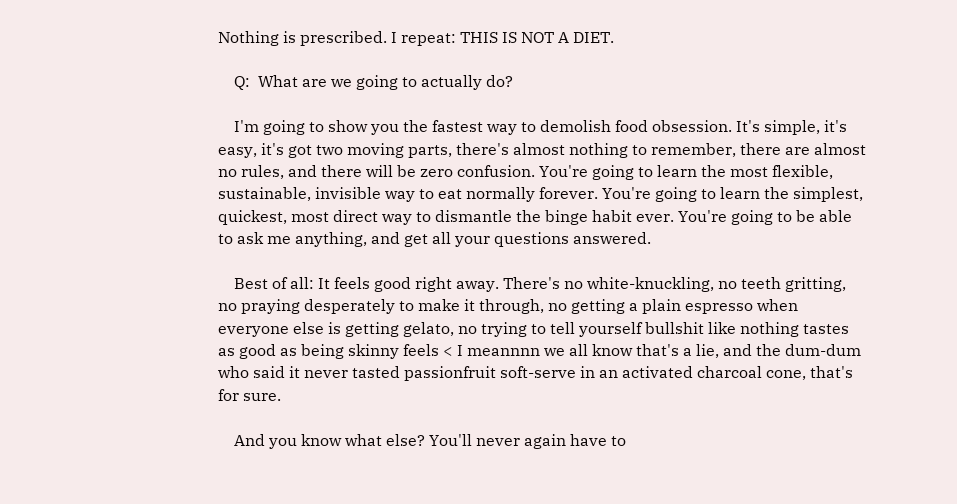Nothing is prescribed. I repeat: THIS IS NOT A DIET.

    Q:  What are we going to actually do?

    I'm going to show you the fastest way to demolish food obsession. It's simple, it's easy, it's got two moving parts, there's almost nothing to remember, there are almost no rules, and there will be zero confusion. You're going to learn the most flexible, sustainable, invisible way to eat normally forever. You're going to learn the simplest, quickest, most direct way to dismantle the binge habit ever. You're going to be able to ask me anything, and get all your questions answered.

    Best of all: It feels good right away. There's no white-knuckling, no teeth gritting, no praying desperately to make it through, no getting a plain espresso when everyone else is getting gelato, no trying to tell yourself bullshit like nothing tastes as good as being skinny feels < I meannnn we all know that's a lie, and the dum-dum who said it never tasted passionfruit soft-serve in an activated charcoal cone, that's for sure.

    And you know what else? You'll never again have to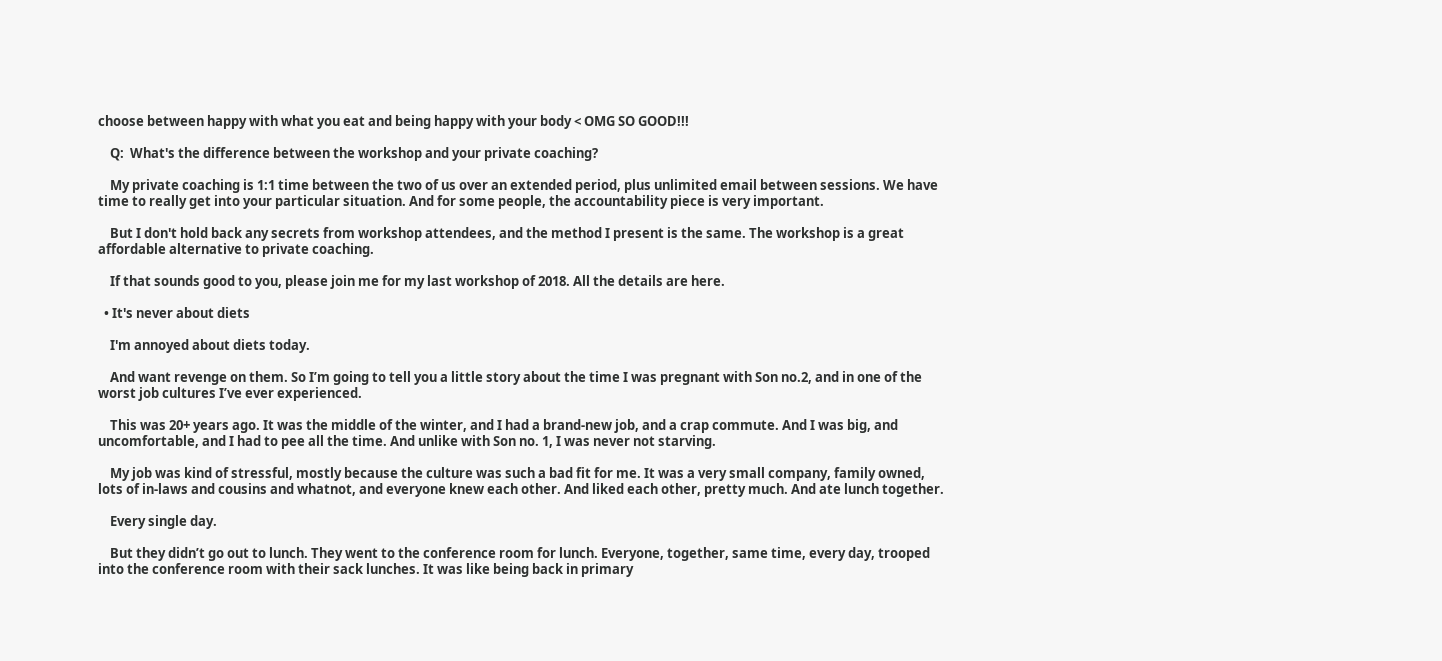choose between happy with what you eat and being happy with your body < OMG SO GOOD!!!

    Q:  What's the difference between the workshop and your private coaching?

    My private coaching is 1:1 time between the two of us over an extended period, plus unlimited email between sessions. We have time to really get into your particular situation. And for some people, the accountability piece is very important.

    But I don't hold back any secrets from workshop attendees, and the method I present is the same. The workshop is a great affordable alternative to private coaching.

    If that sounds good to you, please join me for my last workshop of 2018. All the details are here.

  • It's never about diets

    I'm annoyed about diets today.

    And want revenge on them. So I’m going to tell you a little story about the time I was pregnant with Son no.2, and in one of the worst job cultures I’ve ever experienced.

    This was 20+ years ago. It was the middle of the winter, and I had a brand-new job, and a crap commute. And I was big, and uncomfortable, and I had to pee all the time. And unlike with Son no. 1, I was never not starving.

    My job was kind of stressful, mostly because the culture was such a bad fit for me. It was a very small company, family owned, lots of in-laws and cousins and whatnot, and everyone knew each other. And liked each other, pretty much. And ate lunch together.

    Every single day.

    But they didn’t go out to lunch. They went to the conference room for lunch. Everyone, together, same time, every day, trooped into the conference room with their sack lunches. It was like being back in primary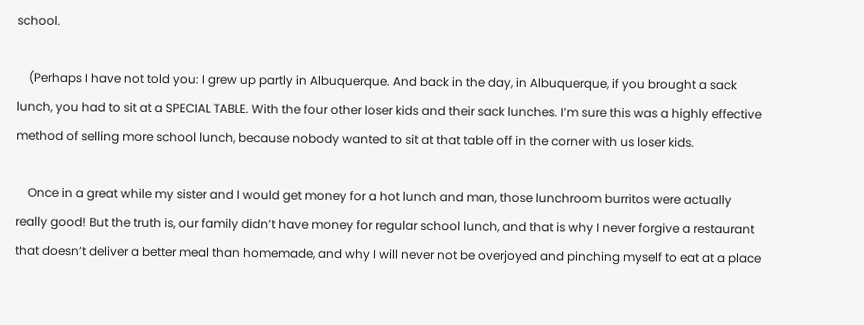school.

    (Perhaps I have not told you: I grew up partly in Albuquerque. And back in the day, in Albuquerque, if you brought a sack lunch, you had to sit at a SPECIAL TABLE. With the four other loser kids and their sack lunches. I’m sure this was a highly effective method of selling more school lunch, because nobody wanted to sit at that table off in the corner with us loser kids.

    Once in a great while my sister and I would get money for a hot lunch and man, those lunchroom burritos were actually really good! But the truth is, our family didn’t have money for regular school lunch, and that is why I never forgive a restaurant that doesn’t deliver a better meal than homemade, and why I will never not be overjoyed and pinching myself to eat at a place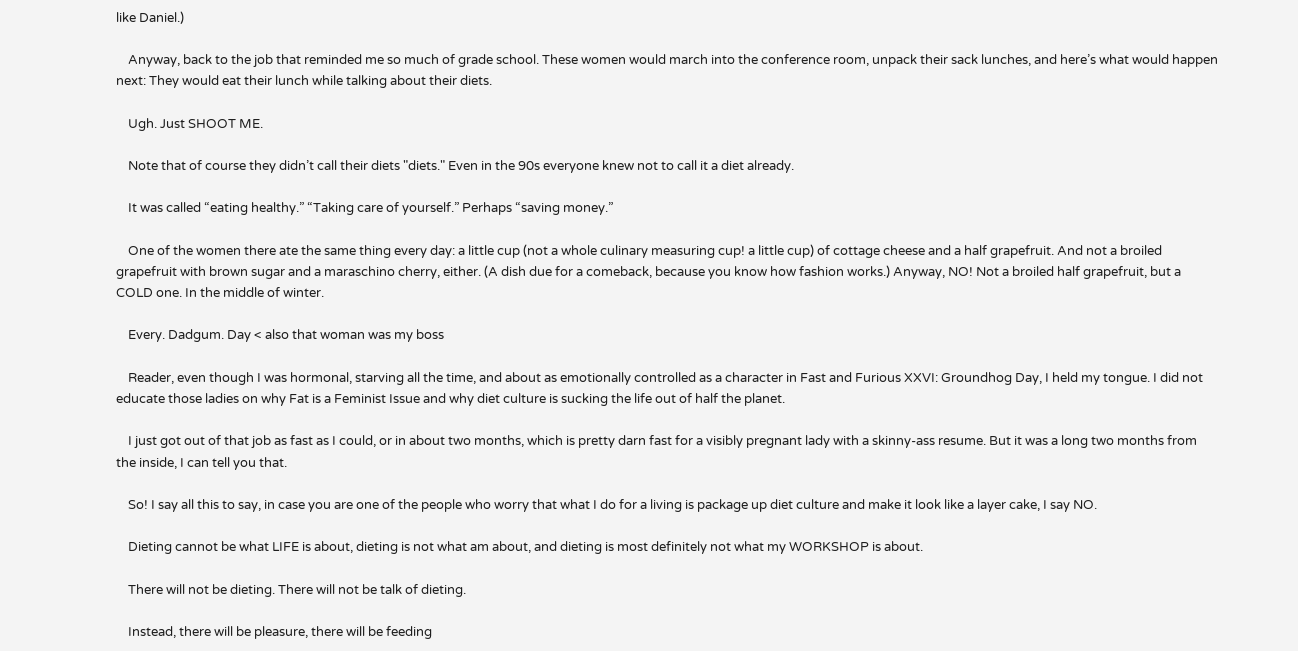like Daniel.)

    Anyway, back to the job that reminded me so much of grade school. These women would march into the conference room, unpack their sack lunches, and here’s what would happen next: They would eat their lunch while talking about their diets.

    Ugh. Just SHOOT ME.

    Note that of course they didn’t call their diets "diets." Even in the 90s everyone knew not to call it a diet already.

    It was called “eating healthy.” “Taking care of yourself.” Perhaps “saving money.”

    One of the women there ate the same thing every day: a little cup (not a whole culinary measuring cup! a little cup) of cottage cheese and a half grapefruit. And not a broiled grapefruit with brown sugar and a maraschino cherry, either. (A dish due for a comeback, because you know how fashion works.) Anyway, NO! Not a broiled half grapefruit, but a COLD one. In the middle of winter.

    Every. Dadgum. Day < also that woman was my boss

    Reader, even though I was hormonal, starving all the time, and about as emotionally controlled as a character in Fast and Furious XXVI: Groundhog Day, I held my tongue. I did not educate those ladies on why Fat is a Feminist Issue and why diet culture is sucking the life out of half the planet.

    I just got out of that job as fast as I could, or in about two months, which is pretty darn fast for a visibly pregnant lady with a skinny-ass resume. But it was a long two months from the inside, I can tell you that.

    So! I say all this to say, in case you are one of the people who worry that what I do for a living is package up diet culture and make it look like a layer cake, I say NO.

    Dieting cannot be what LIFE is about, dieting is not what am about, and dieting is most definitely not what my WORKSHOP is about.

    There will not be dieting. There will not be talk of dieting.

    Instead, there will be pleasure, there will be feeding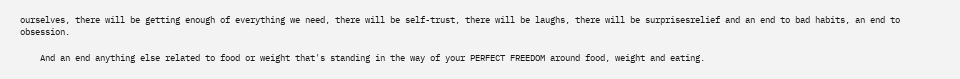ourselves, there will be getting enough of everything we need, there will be self-trust, there will be laughs, there will be surprisesrelief and an end to bad habits, an end to obsession.

    And an end anything else related to food or weight that's standing in the way of your PERFECT FREEDOM around food, weight and eating.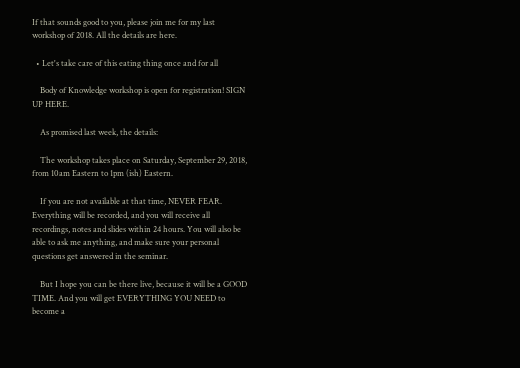If that sounds good to you, please join me for my last workshop of 2018. All the details are here.

  • Let's take care of this eating thing once and for all

    Body of Knowledge workshop is open for registration! SIGN UP HERE.

    As promised last week, the details:

    The workshop takes place on Saturday, September 29, 2018, from 10am Eastern to 1pm (ish) Eastern.

    If you are not available at that time, NEVER FEAR. Everything will be recorded, and you will receive all recordings, notes and slides within 24 hours. You will also be able to ask me anything, and make sure your personal questions get answered in the seminar.

    But I hope you can be there live, because it will be a GOOD TIME. And you will get EVERYTHING YOU NEED to become a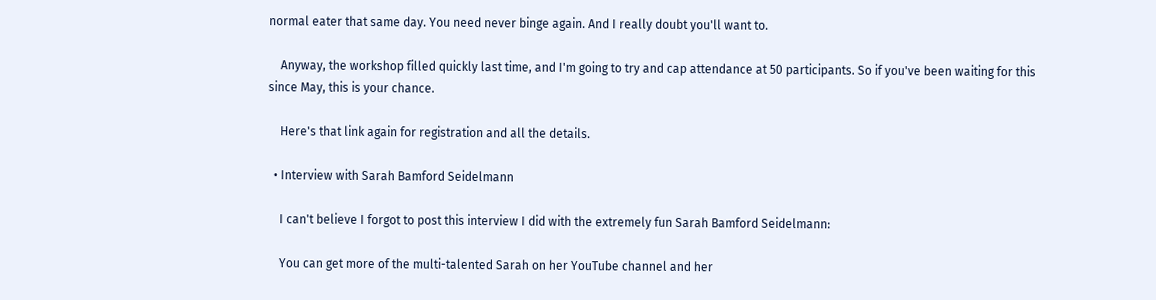normal eater that same day. You need never binge again. And I really doubt you'll want to.

    Anyway, the workshop filled quickly last time, and I'm going to try and cap attendance at 50 participants. So if you've been waiting for this since May, this is your chance.

    Here's that link again for registration and all the details.

  • Interview with Sarah Bamford Seidelmann

    I can't believe I forgot to post this interview I did with the extremely fun Sarah Bamford Seidelmann:

    You can get more of the multi-talented Sarah on her YouTube channel and her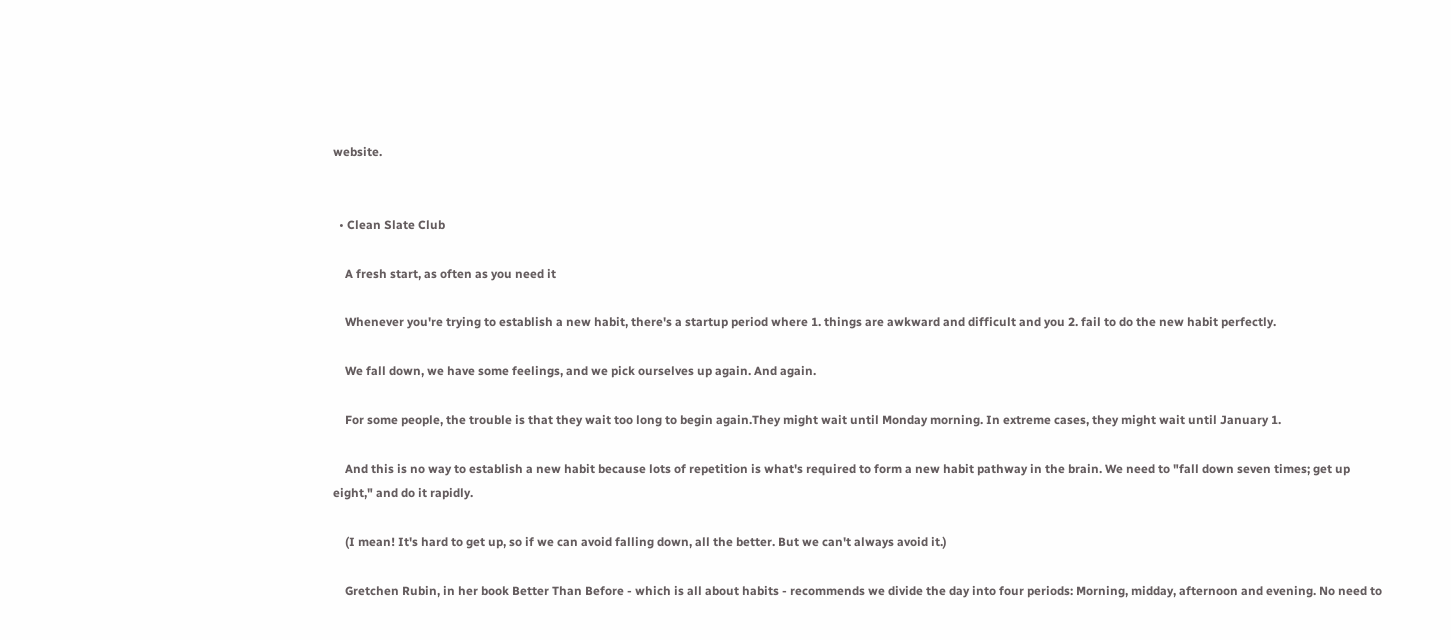website.


  • Clean Slate Club

    A fresh start, as often as you need it

    Whenever you're trying to establish a new habit, there's a startup period where 1. things are awkward and difficult and you 2. fail to do the new habit perfectly.

    We fall down, we have some feelings, and we pick ourselves up again. And again.

    For some people, the trouble is that they wait too long to begin again.They might wait until Monday morning. In extreme cases, they might wait until January 1.

    And this is no way to establish a new habit because lots of repetition is what's required to form a new habit pathway in the brain. We need to "fall down seven times; get up eight," and do it rapidly.

    (I mean! It's hard to get up, so if we can avoid falling down, all the better. But we can't always avoid it.)

    Gretchen Rubin, in her book Better Than Before - which is all about habits - recommends we divide the day into four periods: Morning, midday, afternoon and evening. No need to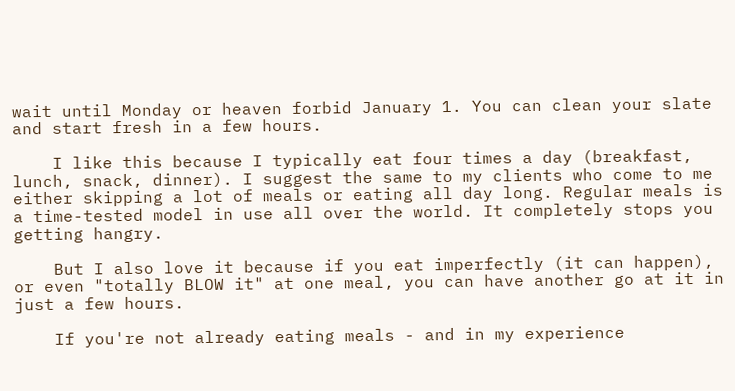wait until Monday or heaven forbid January 1. You can clean your slate and start fresh in a few hours.

    I like this because I typically eat four times a day (breakfast, lunch, snack, dinner). I suggest the same to my clients who come to me either skipping a lot of meals or eating all day long. Regular meals is a time-tested model in use all over the world. It completely stops you getting hangry.

    But I also love it because if you eat imperfectly (it can happen), or even "totally BLOW it" at one meal, you can have another go at it in just a few hours.

    If you're not already eating meals - and in my experience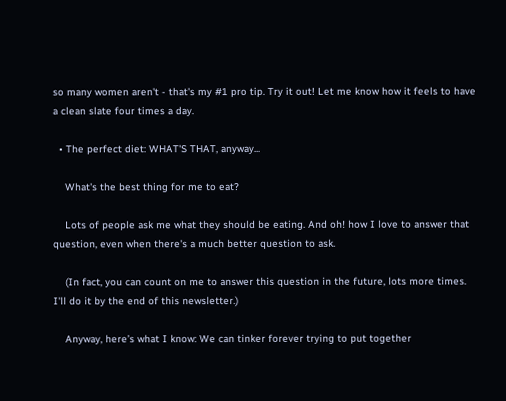so many women aren't - that's my #1 pro tip. Try it out! Let me know how it feels to have a clean slate four times a day.

  • The perfect diet: WHAT'S THAT, anyway...

    What's the best thing for me to eat?

    Lots of people ask me what they should be eating. And oh! how I love to answer that question, even when there's a much better question to ask.

    (In fact, you can count on me to answer this question in the future, lots more times. I'll do it by the end of this newsletter.)

    Anyway, here’s what I know: We can tinker forever trying to put together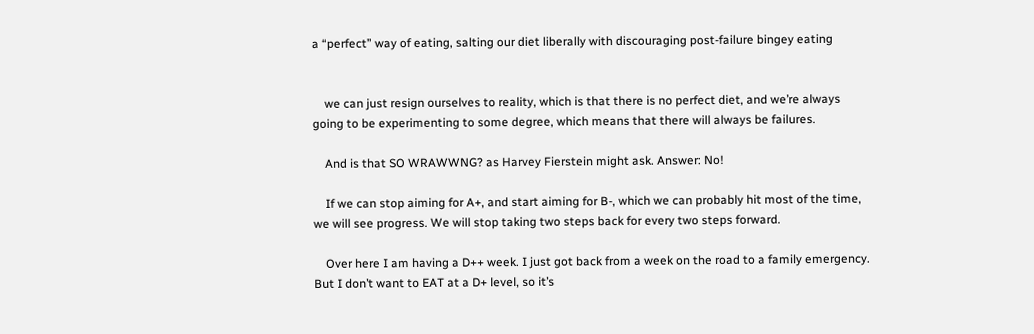a “perfect” way of eating, salting our diet liberally with discouraging post-failure bingey eating


    we can just resign ourselves to reality, which is that there is no perfect diet, and we’re always going to be experimenting to some degree, which means that there will always be failures.

    And is that SO WRAWWNG? as Harvey Fierstein might ask. Answer: No!

    If we can stop aiming for A+, and start aiming for B-, which we can probably hit most of the time, we will see progress. We will stop taking two steps back for every two steps forward.

    Over here I am having a D++ week. I just got back from a week on the road to a family emergency. But I don’t want to EAT at a D+ level, so it’s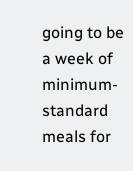going to be a week of minimum-standard meals for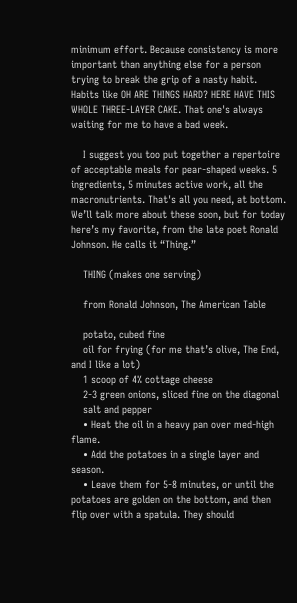minimum effort. Because consistency is more important than anything else for a person trying to break the grip of a nasty habit. Habits like OH ARE THINGS HARD? HERE HAVE THIS WHOLE THREE-LAYER CAKE. That one's always waiting for me to have a bad week.

    I suggest you too put together a repertoire of acceptable meals for pear-shaped weeks. 5 ingredients, 5 minutes active work, all the macronutrients. That's all you need, at bottom. We’ll talk more about these soon, but for today here’s my favorite, from the late poet Ronald Johnson. He calls it “Thing.”

    THING (makes one serving)

    from Ronald Johnson, The American Table

    potato, cubed fine
    oil for frying (for me that’s olive, The End, and I like a lot)
    1 scoop of 4% cottage cheese
    2-3 green onions, sliced fine on the diagonal
    salt and pepper
    • Heat the oil in a heavy pan over med-high flame.
    • Add the potatoes in a single layer and season.
    • Leave them for 5-8 minutes, or until the potatoes are golden on the bottom, and then flip over with a spatula. They should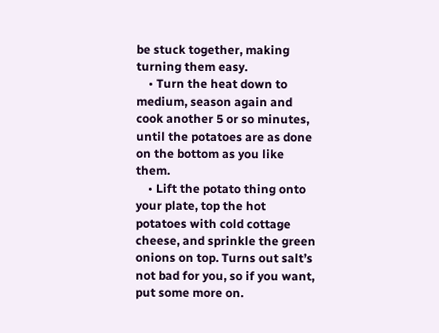be stuck together, making turning them easy.
    • Turn the heat down to medium, season again and cook another 5 or so minutes, until the potatoes are as done on the bottom as you like them.
    • Lift the potato thing onto your plate, top the hot potatoes with cold cottage cheese, and sprinkle the green onions on top. Turns out salt’s not bad for you, so if you want, put some more on.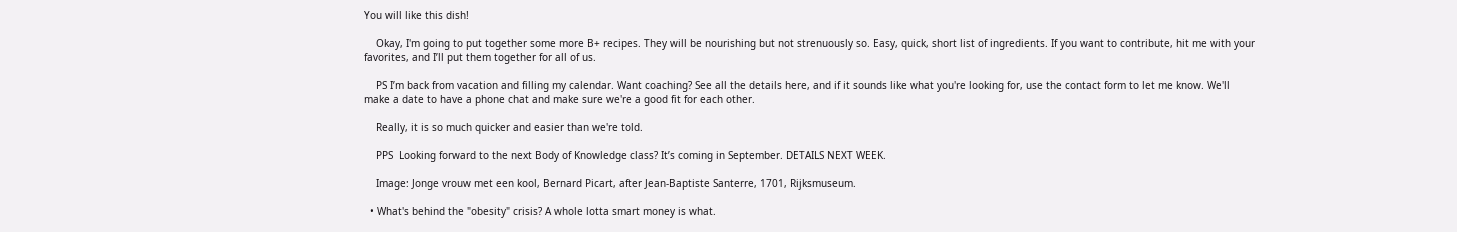You will like this dish!

    Okay, I'm going to put together some more B+ recipes. They will be nourishing but not strenuously so. Easy, quick, short list of ingredients. If you want to contribute, hit me with your favorites, and I’ll put them together for all of us.

    PS I’m back from vacation and filling my calendar. Want coaching? See all the details here, and if it sounds like what you're looking for, use the contact form to let me know. We'll make a date to have a phone chat and make sure we're a good fit for each other.

    Really, it is so much quicker and easier than we're told.

    PPS  Looking forward to the next Body of Knowledge class? It’s coming in September. DETAILS NEXT WEEK.

    Image: Jonge vrouw met een kool, Bernard Picart, after Jean-Baptiste Santerre, 1701, Rijksmuseum.

  • What's behind the "obesity" crisis? A whole lotta smart money is what.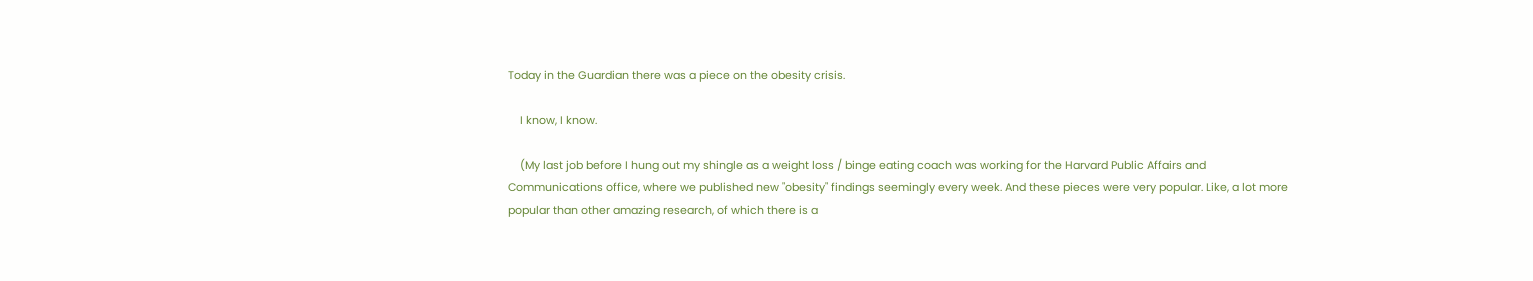Today in the Guardian there was a piece on the obesity crisis.

    I know, I know.

    (My last job before I hung out my shingle as a weight loss / binge eating coach was working for the Harvard Public Affairs and Communications office, where we published new "obesity" findings seemingly every week. And these pieces were very popular. Like, a lot more popular than other amazing research, of which there is a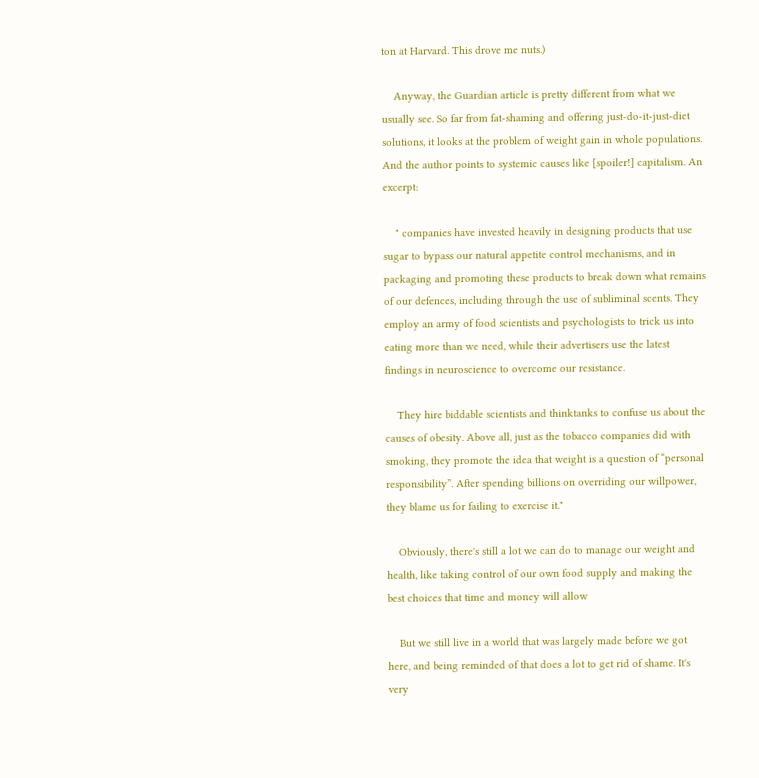ton at Harvard. This drove me nuts.)

    Anyway, the Guardian article is pretty different from what we usually see. So far from fat-shaming and offering just-do-it-just-diet solutions, it looks at the problem of weight gain in whole populations. And the author points to systemic causes like [spoiler!] capitalism. An excerpt:

    " companies have invested heavily in designing products that use sugar to bypass our natural appetite control mechanisms, and in packaging and promoting these products to break down what remains of our defences, including through the use of subliminal scents. They employ an army of food scientists and psychologists to trick us into eating more than we need, while their advertisers use the latest findings in neuroscience to overcome our resistance.

    They hire biddable scientists and thinktanks to confuse us about the causes of obesity. Above all, just as the tobacco companies did with smoking, they promote the idea that weight is a question of “personal responsibility”. After spending billions on overriding our willpower, they blame us for failing to exercise it."

    Obviously, there's still a lot we can do to manage our weight and health, like taking control of our own food supply and making the best choices that time and money will allow

    But we still live in a world that was largely made before we got here, and being reminded of that does a lot to get rid of shame. It's very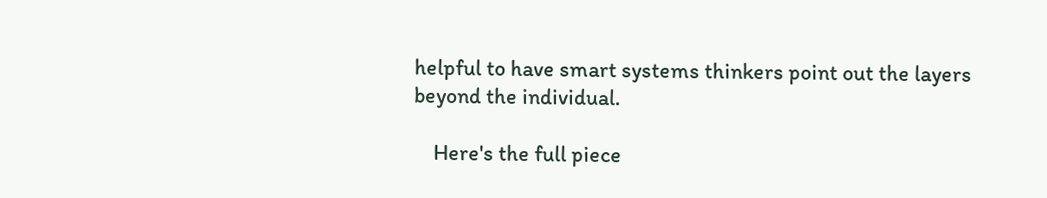helpful to have smart systems thinkers point out the layers beyond the individual.

    Here's the full piece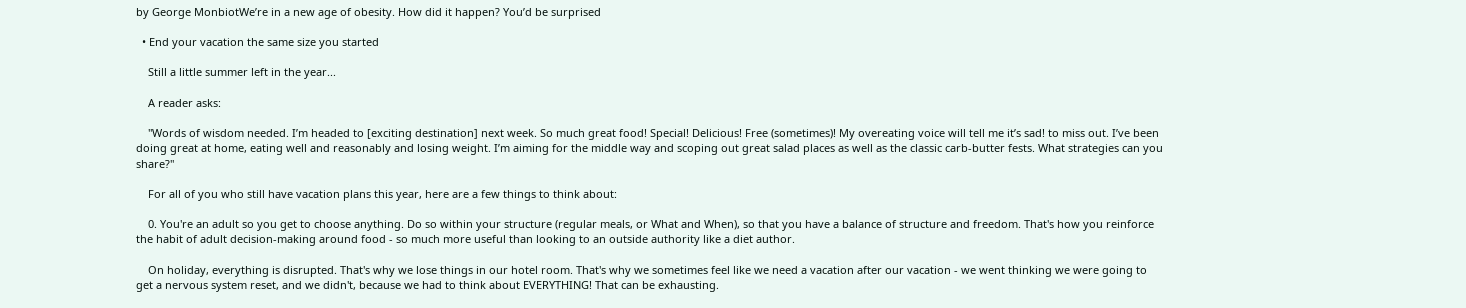by George MonbiotWe’re in a new age of obesity. How did it happen? You’d be surprised

  • End your vacation the same size you started

    Still a little summer left in the year...

    A reader asks:

    "Words of wisdom needed. I’m headed to [exciting destination] next week. So much great food! Special! Delicious! Free (sometimes)! My overeating voice will tell me it’s sad! to miss out. I’ve been doing great at home, eating well and reasonably and losing weight. I’m aiming for the middle way and scoping out great salad places as well as the classic carb-butter fests. What strategies can you share?"

    For all of you who still have vacation plans this year, here are a few things to think about:

    0. You're an adult so you get to choose anything. Do so within your structure (regular meals, or What and When), so that you have a balance of structure and freedom. That's how you reinforce the habit of adult decision-making around food - so much more useful than looking to an outside authority like a diet author.

    On holiday, everything is disrupted. That's why we lose things in our hotel room. That's why we sometimes feel like we need a vacation after our vacation - we went thinking we were going to get a nervous system reset, and we didn't, because we had to think about EVERYTHING! That can be exhausting.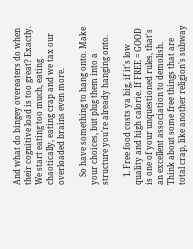And what do bingey overeaters do when their cognitive load is too great? Exactly. We start eating too much, eating chaotically, eating crap and we tax our overloaded brains even more.

    So have something to hang onto. Make your choices, but plug them into a structure you're already hanging onto.

    1. Free food costs ya big, if it's low quality and high calorie. If FREE = GOOD is one of your unquestioned rules, that's an excellent association to demolish. Think about some free things that are total crap, like another religion's subway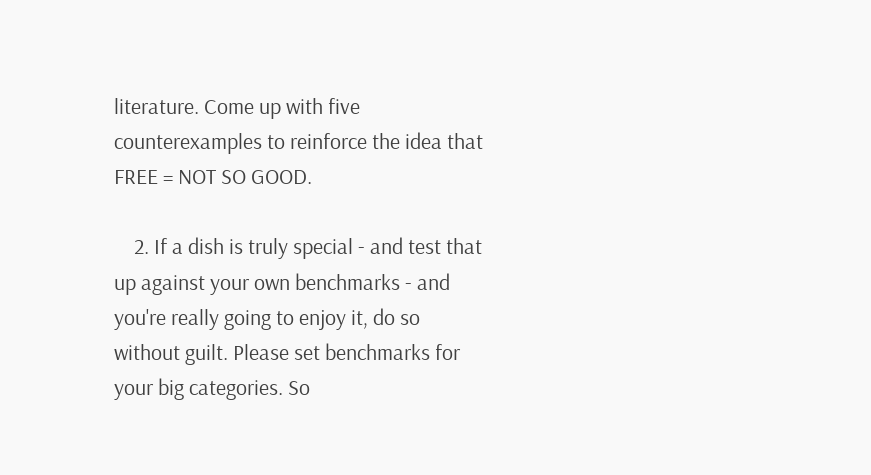literature. Come up with five counterexamples to reinforce the idea that FREE = NOT SO GOOD.

    2. If a dish is truly special - and test that up against your own benchmarks - and you're really going to enjoy it, do so without guilt. Please set benchmarks for your big categories. So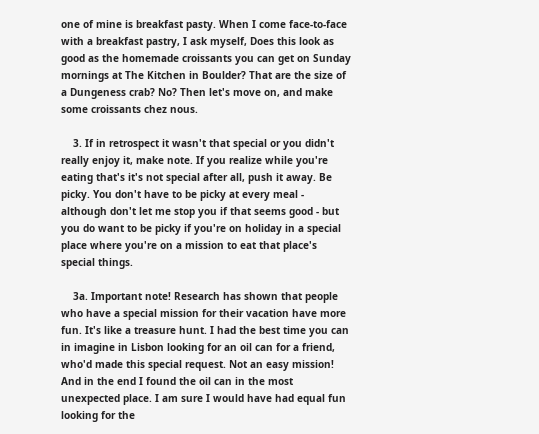one of mine is breakfast pasty. When I come face-to-face with a breakfast pastry, I ask myself, Does this look as good as the homemade croissants you can get on Sunday mornings at The Kitchen in Boulder? That are the size of a Dungeness crab? No? Then let's move on, and make some croissants chez nous.

    3. If in retrospect it wasn't that special or you didn't really enjoy it, make note. If you realize while you're eating that's it's not special after all, push it away. Be picky. You don't have to be picky at every meal - although don't let me stop you if that seems good - but you do want to be picky if you're on holiday in a special place where you're on a mission to eat that place's special things.

    3a. Important note! Research has shown that people who have a special mission for their vacation have more fun. It's like a treasure hunt. I had the best time you can in imagine in Lisbon looking for an oil can for a friend, who'd made this special request. Not an easy mission! And in the end I found the oil can in the most unexpected place. I am sure I would have had equal fun looking for the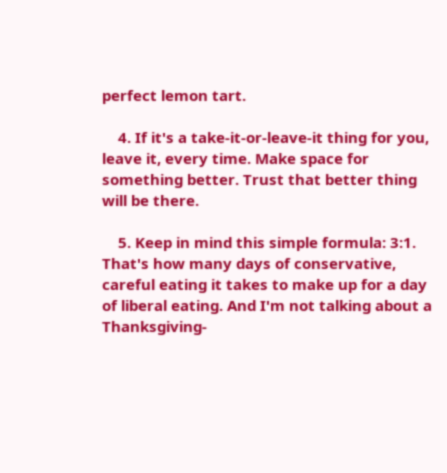perfect lemon tart.

    4. If it's a take-it-or-leave-it thing for you, leave it, every time. Make space for something better. Trust that better thing will be there.

    5. Keep in mind this simple formula: 3:1. That's how many days of conservative, careful eating it takes to make up for a day of liberal eating. And I'm not talking about a Thanksgiving-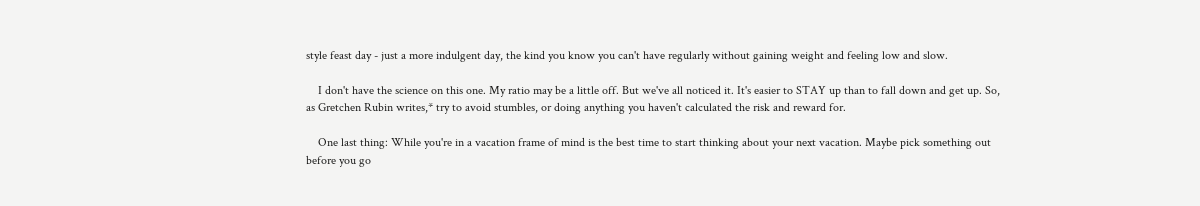style feast day - just a more indulgent day, the kind you know you can't have regularly without gaining weight and feeling low and slow.

    I don't have the science on this one. My ratio may be a little off. But we've all noticed it. It's easier to STAY up than to fall down and get up. So, as Gretchen Rubin writes,* try to avoid stumbles, or doing anything you haven't calculated the risk and reward for.

    One last thing: While you're in a vacation frame of mind is the best time to start thinking about your next vacation. Maybe pick something out before you go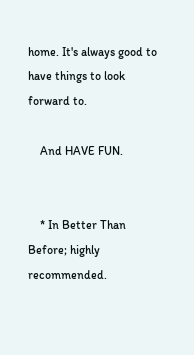home. It's always good to have things to look forward to.

    And HAVE FUN.


    * In Better Than Before; highly recommended.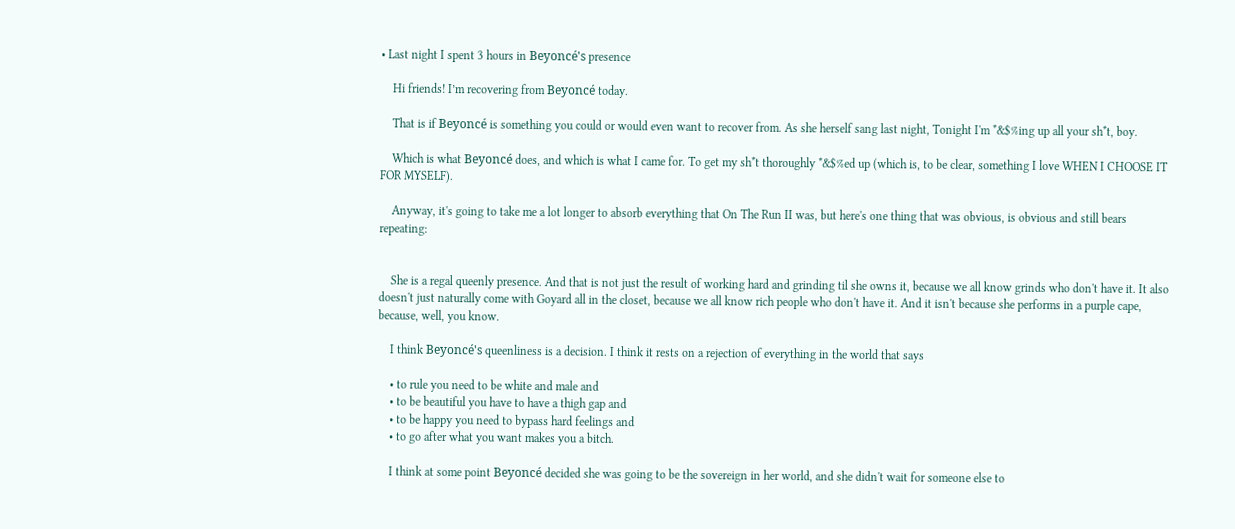• Last night I spent 3 hours in Beyoncé's presence

    Hi friends! I’m recovering from Beyoncé today.

    That is if Beyoncé is something you could or would even want to recover from. As she herself sang last night, Tonight I'm *&$%ing up all your sh*t, boy.

    Which is what Beyoncé does, and which is what I came for. To get my sh*t thoroughly *&$%ed up (which is, to be clear, something I love WHEN I CHOOSE IT FOR MYSELF).

    Anyway, it's going to take me a lot longer to absorb everything that On The Run II was, but here's one thing that was obvious, is obvious and still bears repeating:


    She is a regal queenly presence. And that is not just the result of working hard and grinding til she owns it, because we all know grinds who don't have it. It also doesn't just naturally come with Goyard all in the closet, because we all know rich people who don't have it. And it isn't because she performs in a purple cape, because, well, you know.

    I think Beyoncé's queenliness is a decision. I think it rests on a rejection of everything in the world that says

    • to rule you need to be white and male and
    • to be beautiful you have to have a thigh gap and
    • to be happy you need to bypass hard feelings and
    • to go after what you want makes you a bitch.

    I think at some point Beyoncé decided she was going to be the sovereign in her world, and she didn't wait for someone else to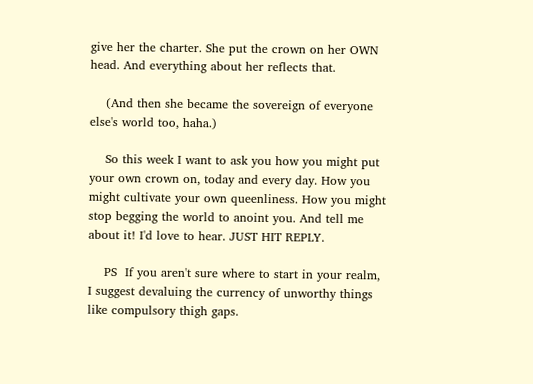give her the charter. She put the crown on her OWN head. And everything about her reflects that.

    (And then she became the sovereign of everyone else's world too, haha.)

    So this week I want to ask you how you might put your own crown on, today and every day. How you might cultivate your own queenliness. How you might stop begging the world to anoint you. And tell me about it! I'd love to hear. JUST HIT REPLY.

    PS  If you aren't sure where to start in your realm, I suggest devaluing the currency of unworthy things like compulsory thigh gaps.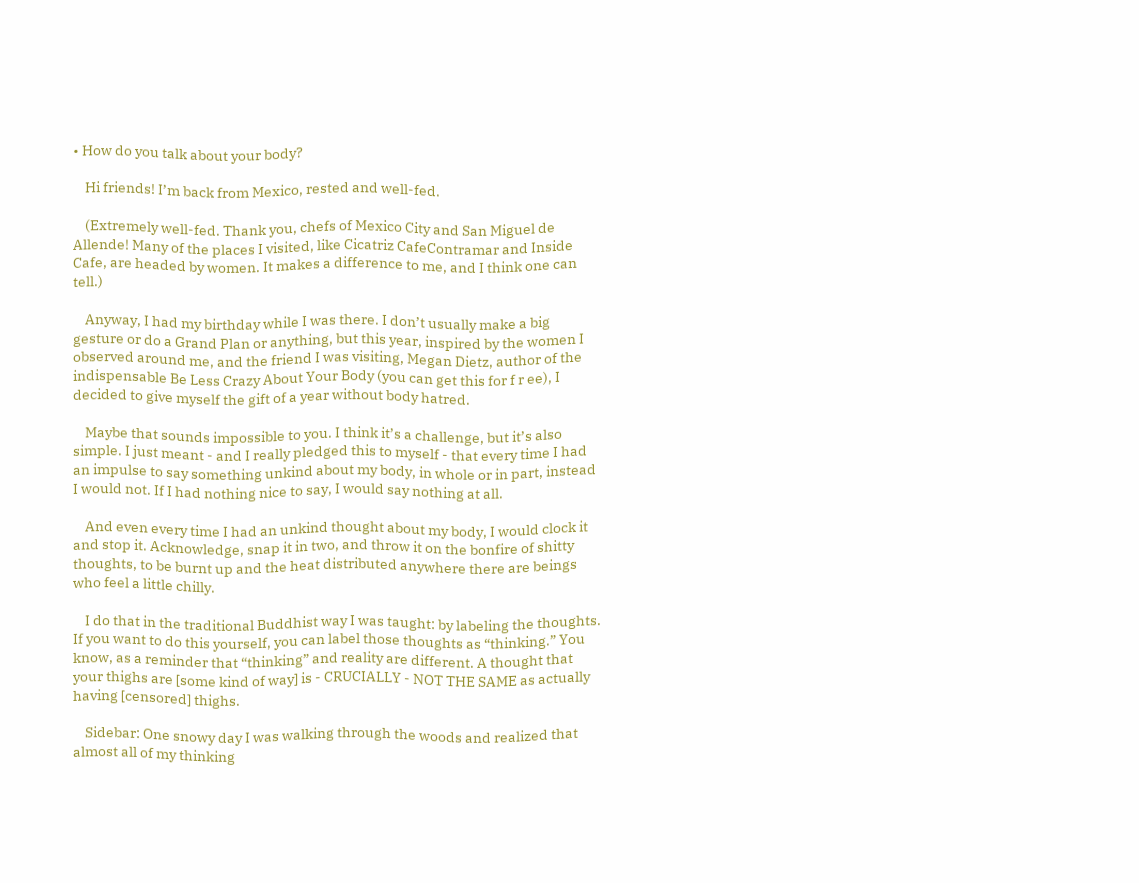• How do you talk about your body?

    Hi friends! I’m back from Mexico, rested and well-fed.

    (Extremely well-fed. Thank you, chefs of Mexico City and San Miguel de Allende! Many of the places I visited, like Cicatriz CafeContramar and Inside Cafe, are headed by women. It makes a difference to me, and I think one can tell.)

    Anyway, I had my birthday while I was there. I don’t usually make a big gesture or do a Grand Plan or anything, but this year, inspired by the women I observed around me, and the friend I was visiting, Megan Dietz, author of the indispensable Be Less Crazy About Your Body (you can get this for f r ee), I decided to give myself the gift of a year without body hatred.

    Maybe that sounds impossible to you. I think it’s a challenge, but it’s also simple. I just meant - and I really pledged this to myself - that every time I had an impulse to say something unkind about my body, in whole or in part, instead I would not. If I had nothing nice to say, I would say nothing at all.

    And even every time I had an unkind thought about my body, I would clock it and stop it. Acknowledge, snap it in two, and throw it on the bonfire of shitty thoughts, to be burnt up and the heat distributed anywhere there are beings who feel a little chilly.

    I do that in the traditional Buddhist way I was taught: by labeling the thoughts. If you want to do this yourself, you can label those thoughts as “thinking.” You know, as a reminder that “thinking” and reality are different. A thought that your thighs are [some kind of way] is - CRUCIALLY - NOT THE SAME as actually having [censored] thighs.

    Sidebar: One snowy day I was walking through the woods and realized that almost all of my thinking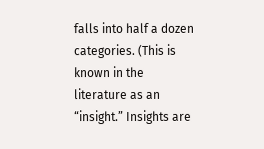falls into half a dozen categories. (This is known in the literature as an “insight.” Insights are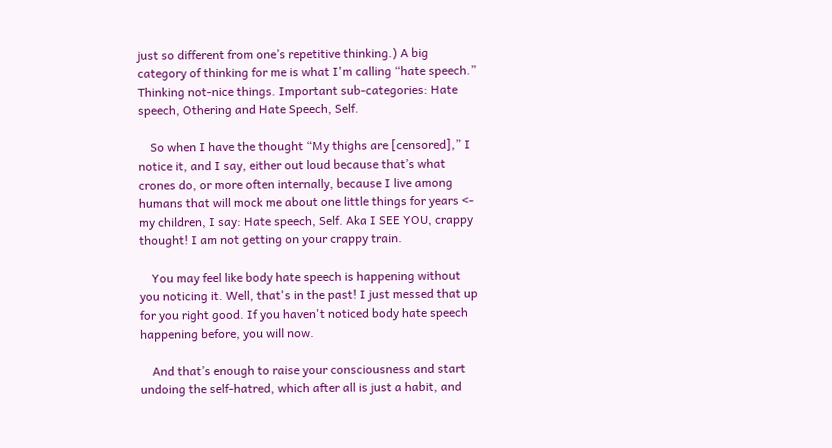just so different from one’s repetitive thinking.) A big category of thinking for me is what I'm calling “hate speech.” Thinking not-nice things. Important sub-categories: Hate speech, Othering and Hate Speech, Self.

    So when I have the thought “My thighs are [censored],” I notice it, and I say, either out loud because that’s what crones do, or more often internally, because I live among humans that will mock me about one little things for years <- my children, I say: Hate speech, Self. Aka I SEE YOU, crappy thought! I am not getting on your crappy train.

    You may feel like body hate speech is happening without you noticing it. Well, that's in the past! I just messed that up for you right good. If you haven't noticed body hate speech happening before, you will now.

    And that’s enough to raise your consciousness and start undoing the self-hatred, which after all is just a habit, and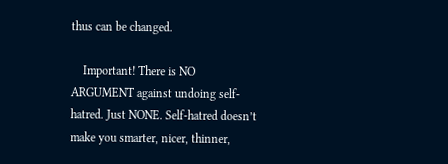thus can be changed.

    Important! There is NO ARGUMENT against undoing self-hatred. Just NONE. Self-hatred doesn’t make you smarter, nicer, thinner,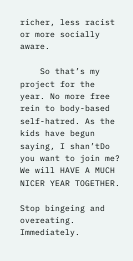richer, less racist or more socially aware.

    So that’s my project for the year. No more free rein to body-based self-hatred. As the kids have begun saying, I shan’tDo you want to join me? We will HAVE A MUCH NICER YEAR TOGETHER.

Stop bingeing and overeating. Immediately.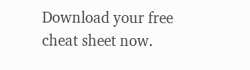Download your free cheat sheet now.